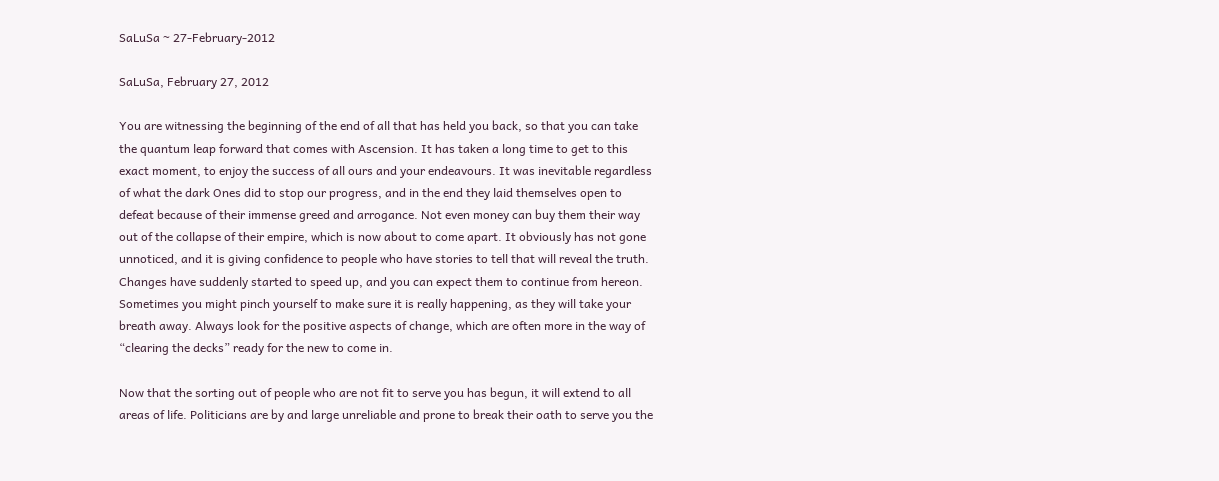SaLuSa ~ 27-February-2012

SaLuSa, February 27, 2012

You are witnessing the beginning of the end of all that has held you back, so that you can take the quantum leap forward that comes with Ascension. It has taken a long time to get to this exact moment, to enjoy the success of all ours and your endeavours. It was inevitable regardless of what the dark Ones did to stop our progress, and in the end they laid themselves open to defeat because of their immense greed and arrogance. Not even money can buy them their way out of the collapse of their empire, which is now about to come apart. It obviously has not gone unnoticed, and it is giving confidence to people who have stories to tell that will reveal the truth. Changes have suddenly started to speed up, and you can expect them to continue from hereon. Sometimes you might pinch yourself to make sure it is really happening, as they will take your breath away. Always look for the positive aspects of change, which are often more in the way of “clearing the decks” ready for the new to come in.

Now that the sorting out of people who are not fit to serve you has begun, it will extend to all areas of life. Politicians are by and large unreliable and prone to break their oath to serve you the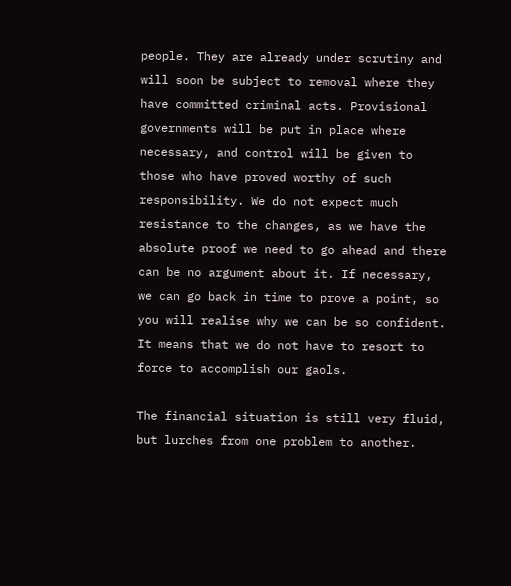people. They are already under scrutiny and will soon be subject to removal where they have committed criminal acts. Provisional governments will be put in place where necessary, and control will be given to those who have proved worthy of such responsibility. We do not expect much resistance to the changes, as we have the absolute proof we need to go ahead and there can be no argument about it. If necessary, we can go back in time to prove a point, so you will realise why we can be so confident. It means that we do not have to resort to force to accomplish our gaols.

The financial situation is still very fluid, but lurches from one problem to another.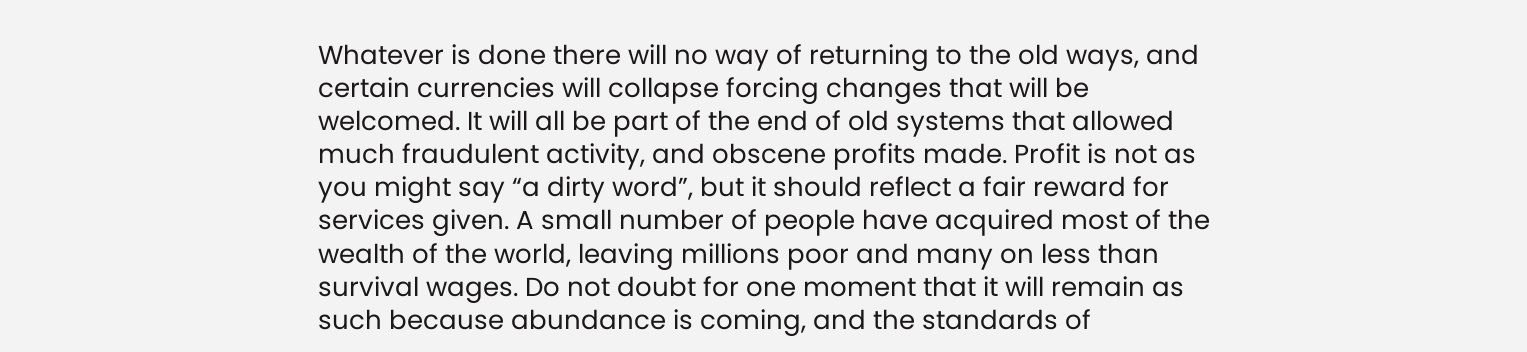Whatever is done there will no way of returning to the old ways, and certain currencies will collapse forcing changes that will be welcomed. It will all be part of the end of old systems that allowed much fraudulent activity, and obscene profits made. Profit is not as you might say “a dirty word”, but it should reflect a fair reward for services given. A small number of people have acquired most of the wealth of the world, leaving millions poor and many on less than survival wages. Do not doubt for one moment that it will remain as such because abundance is coming, and the standards of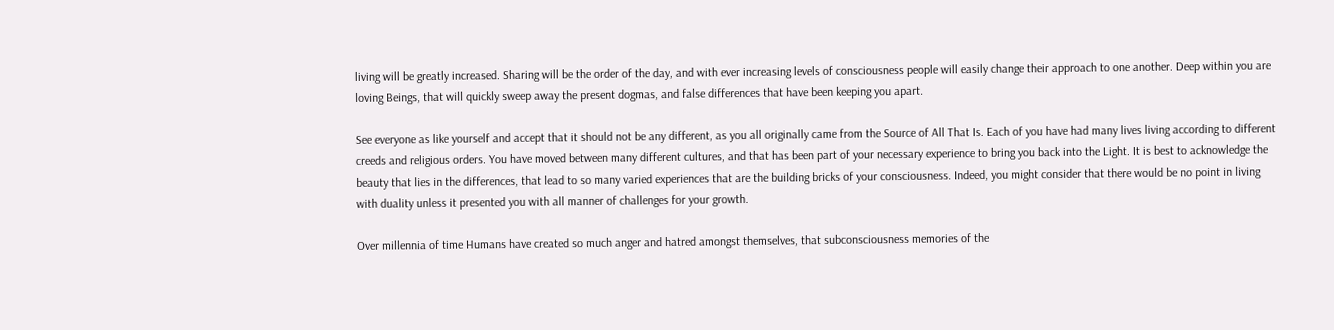living will be greatly increased. Sharing will be the order of the day, and with ever increasing levels of consciousness people will easily change their approach to one another. Deep within you are loving Beings, that will quickly sweep away the present dogmas, and false differences that have been keeping you apart.

See everyone as like yourself and accept that it should not be any different, as you all originally came from the Source of All That Is. Each of you have had many lives living according to different creeds and religious orders. You have moved between many different cultures, and that has been part of your necessary experience to bring you back into the Light. It is best to acknowledge the beauty that lies in the differences, that lead to so many varied experiences that are the building bricks of your consciousness. Indeed, you might consider that there would be no point in living with duality unless it presented you with all manner of challenges for your growth.

Over millennia of time Humans have created so much anger and hatred amongst themselves, that subconsciousness memories of the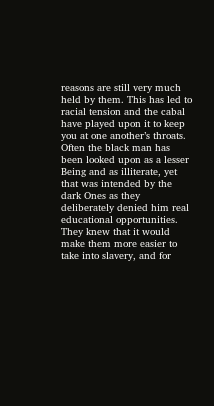reasons are still very much held by them. This has led to racial tension and the cabal have played upon it to keep you at one another’s throats. Often the black man has been looked upon as a lesser Being and as illiterate, yet that was intended by the dark Ones as they deliberately denied him real educational opportunities. They knew that it would make them more easier to take into slavery, and for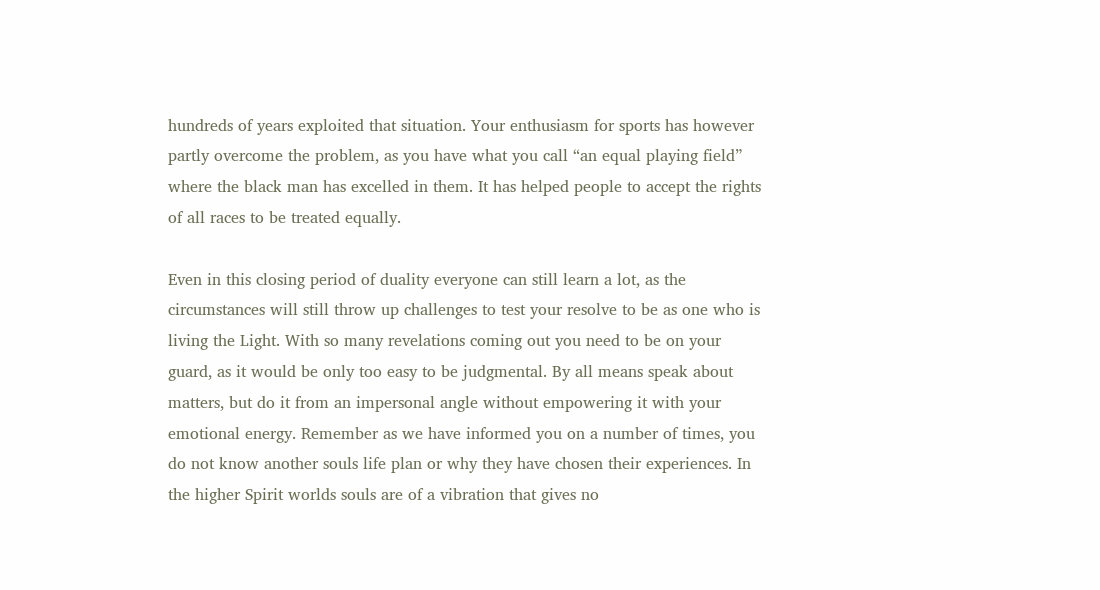hundreds of years exploited that situation. Your enthusiasm for sports has however partly overcome the problem, as you have what you call “an equal playing field” where the black man has excelled in them. It has helped people to accept the rights of all races to be treated equally.

Even in this closing period of duality everyone can still learn a lot, as the circumstances will still throw up challenges to test your resolve to be as one who is living the Light. With so many revelations coming out you need to be on your guard, as it would be only too easy to be judgmental. By all means speak about matters, but do it from an impersonal angle without empowering it with your emotional energy. Remember as we have informed you on a number of times, you do not know another souls life plan or why they have chosen their experiences. In the higher Spirit worlds souls are of a vibration that gives no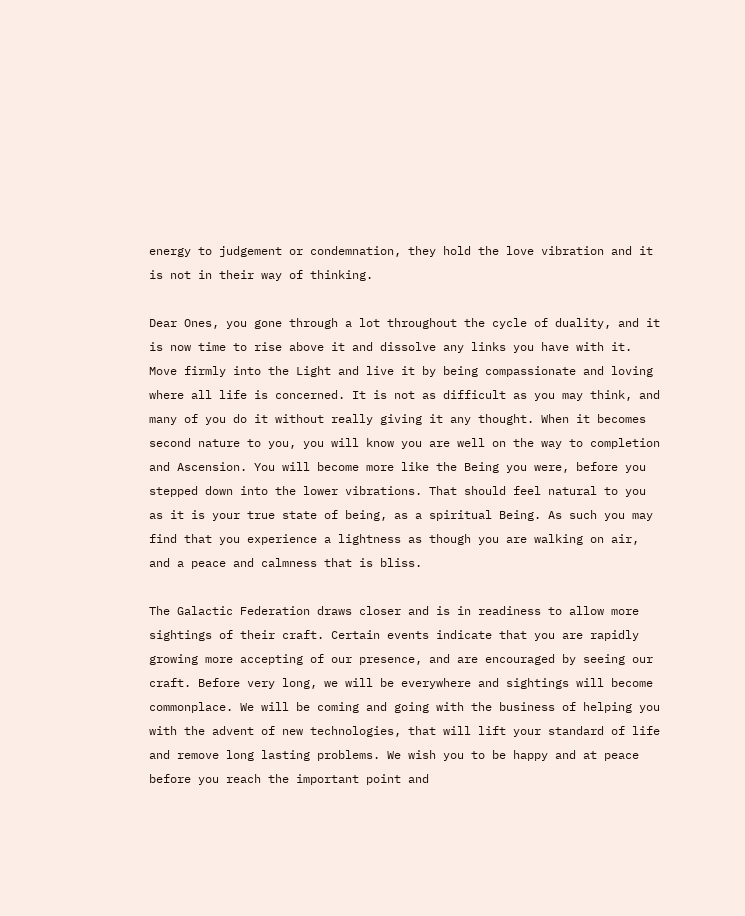energy to judgement or condemnation, they hold the love vibration and it is not in their way of thinking.

Dear Ones, you gone through a lot throughout the cycle of duality, and it is now time to rise above it and dissolve any links you have with it. Move firmly into the Light and live it by being compassionate and loving where all life is concerned. It is not as difficult as you may think, and many of you do it without really giving it any thought. When it becomes second nature to you, you will know you are well on the way to completion and Ascension. You will become more like the Being you were, before you stepped down into the lower vibrations. That should feel natural to you as it is your true state of being, as a spiritual Being. As such you may find that you experience a lightness as though you are walking on air, and a peace and calmness that is bliss.

The Galactic Federation draws closer and is in readiness to allow more sightings of their craft. Certain events indicate that you are rapidly growing more accepting of our presence, and are encouraged by seeing our craft. Before very long, we will be everywhere and sightings will become commonplace. We will be coming and going with the business of helping you with the advent of new technologies, that will lift your standard of life and remove long lasting problems. We wish you to be happy and at peace before you reach the important point and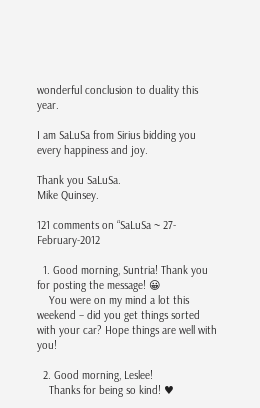wonderful conclusion to duality this year.

I am SaLuSa from Sirius bidding you every happiness and joy.

Thank you SaLuSa.
Mike Quinsey.

121 comments on “SaLuSa ~ 27-February-2012

  1. Good morning, Suntria! Thank you for posting the message! 😀
    You were on my mind a lot this weekend – did you get things sorted with your car? Hope things are well with you!

  2. Good morning, Leslee!
    Thanks for being so kind! ♥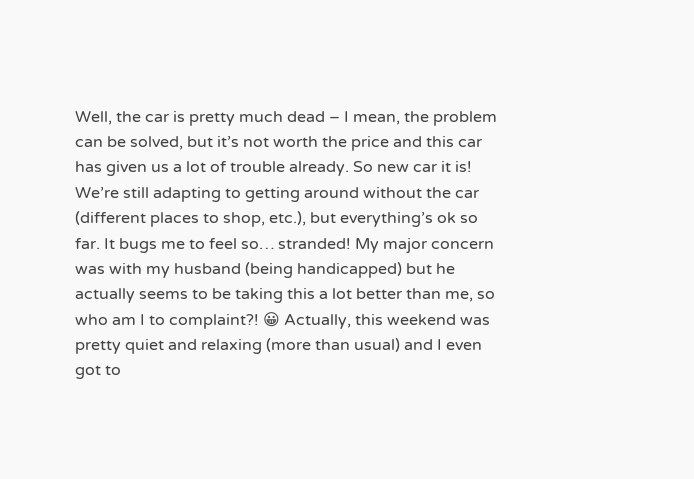Well, the car is pretty much dead – I mean, the problem can be solved, but it’s not worth the price and this car has given us a lot of trouble already. So new car it is! We’re still adapting to getting around without the car (different places to shop, etc.), but everything’s ok so far. It bugs me to feel so… stranded! My major concern was with my husband (being handicapped) but he actually seems to be taking this a lot better than me, so who am I to complaint?! 😀 Actually, this weekend was pretty quiet and relaxing (more than usual) and I even got to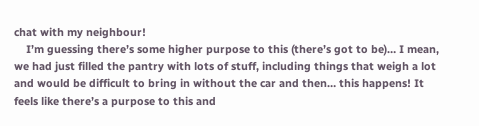chat with my neighbour!
    I’m guessing there’s some higher purpose to this (there’s got to be)… I mean, we had just filled the pantry with lots of stuff, including things that weigh a lot and would be difficult to bring in without the car and then… this happens! It feels like there’s a purpose to this and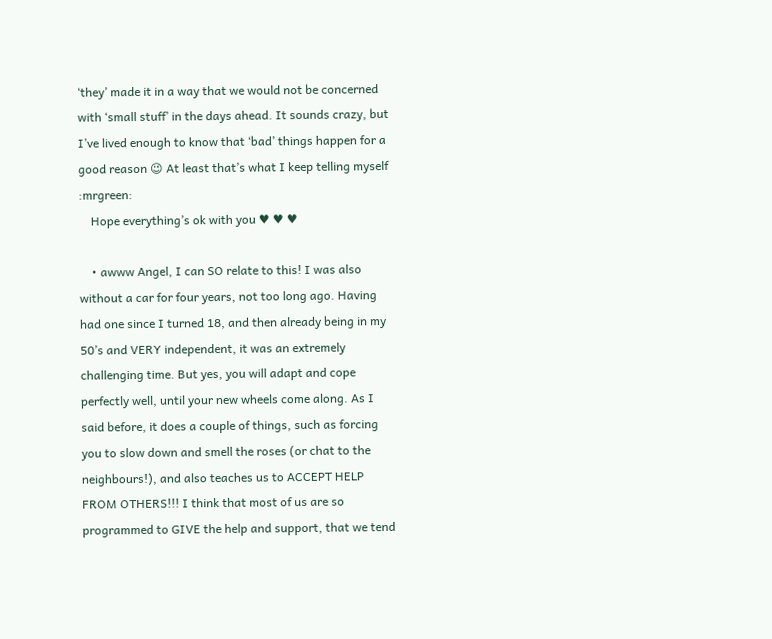‘they’ made it in a way that we would not be concerned with ‘small stuff’ in the days ahead. It sounds crazy, but I’ve lived enough to know that ‘bad’ things happen for a good reason 😉 At least that’s what I keep telling myself :mrgreen:
    Hope everything’s ok with you ♥ ♥ ♥

    • awww Angel, I can SO relate to this! I was also without a car for four years, not too long ago. Having had one since I turned 18, and then already being in my 50’s and VERY independent, it was an extremely challenging time. But yes, you will adapt and cope perfectly well, until your new wheels come along. As I said before, it does a couple of things, such as forcing you to slow down and smell the roses (or chat to the neighbours!), and also teaches us to ACCEPT HELP FROM OTHERS!!! I think that most of us are so programmed to GIVE the help and support, that we tend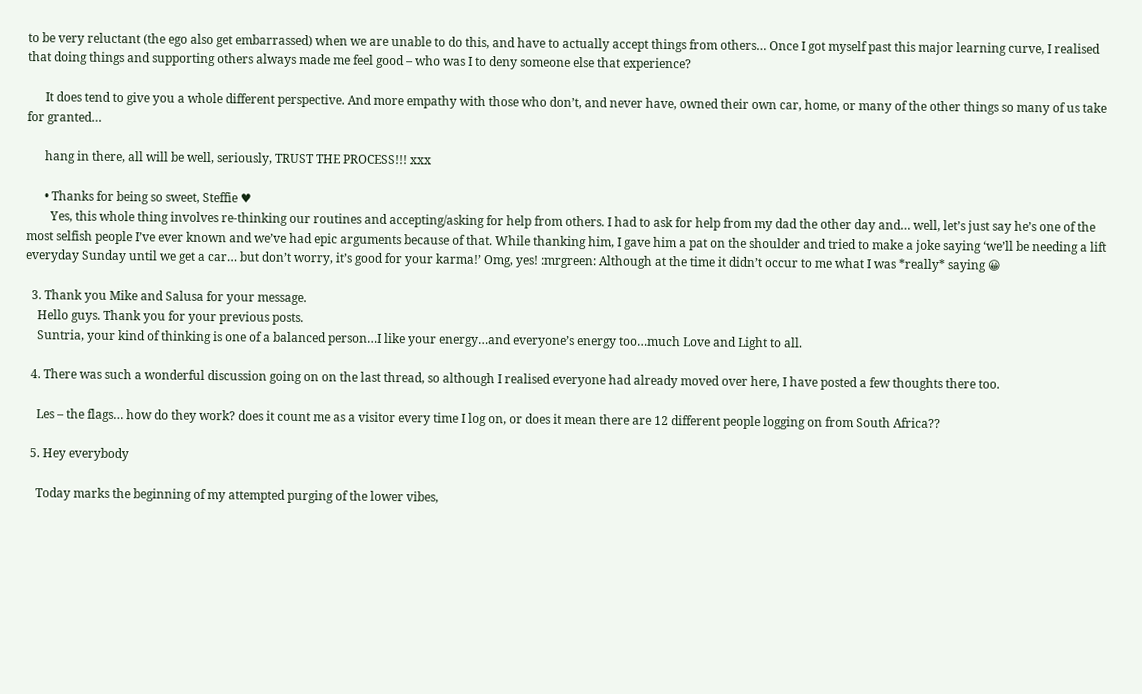to be very reluctant (the ego also get embarrassed) when we are unable to do this, and have to actually accept things from others… Once I got myself past this major learning curve, I realised that doing things and supporting others always made me feel good – who was I to deny someone else that experience?

      It does tend to give you a whole different perspective. And more empathy with those who don’t, and never have, owned their own car, home, or many of the other things so many of us take for granted…

      hang in there, all will be well, seriously, TRUST THE PROCESS!!! xxx

      • Thanks for being so sweet, Steffie ♥
        Yes, this whole thing involves re-thinking our routines and accepting/asking for help from others. I had to ask for help from my dad the other day and… well, let’s just say he’s one of the most selfish people I’ve ever known and we’ve had epic arguments because of that. While thanking him, I gave him a pat on the shoulder and tried to make a joke saying ‘we’ll be needing a lift everyday Sunday until we get a car… but don’t worry, it’s good for your karma!’ Omg, yes! :mrgreen: Although at the time it didn’t occur to me what I was *really* saying 😀

  3. Thank you Mike and Salusa for your message.
    Hello guys. Thank you for your previous posts.
    Suntria, your kind of thinking is one of a balanced person…I like your energy…and everyone’s energy too…much Love and Light to all.

  4. There was such a wonderful discussion going on on the last thread, so although I realised everyone had already moved over here, I have posted a few thoughts there too.

    Les – the flags… how do they work? does it count me as a visitor every time I log on, or does it mean there are 12 different people logging on from South Africa??

  5. Hey everybody

    Today marks the beginning of my attempted purging of the lower vibes,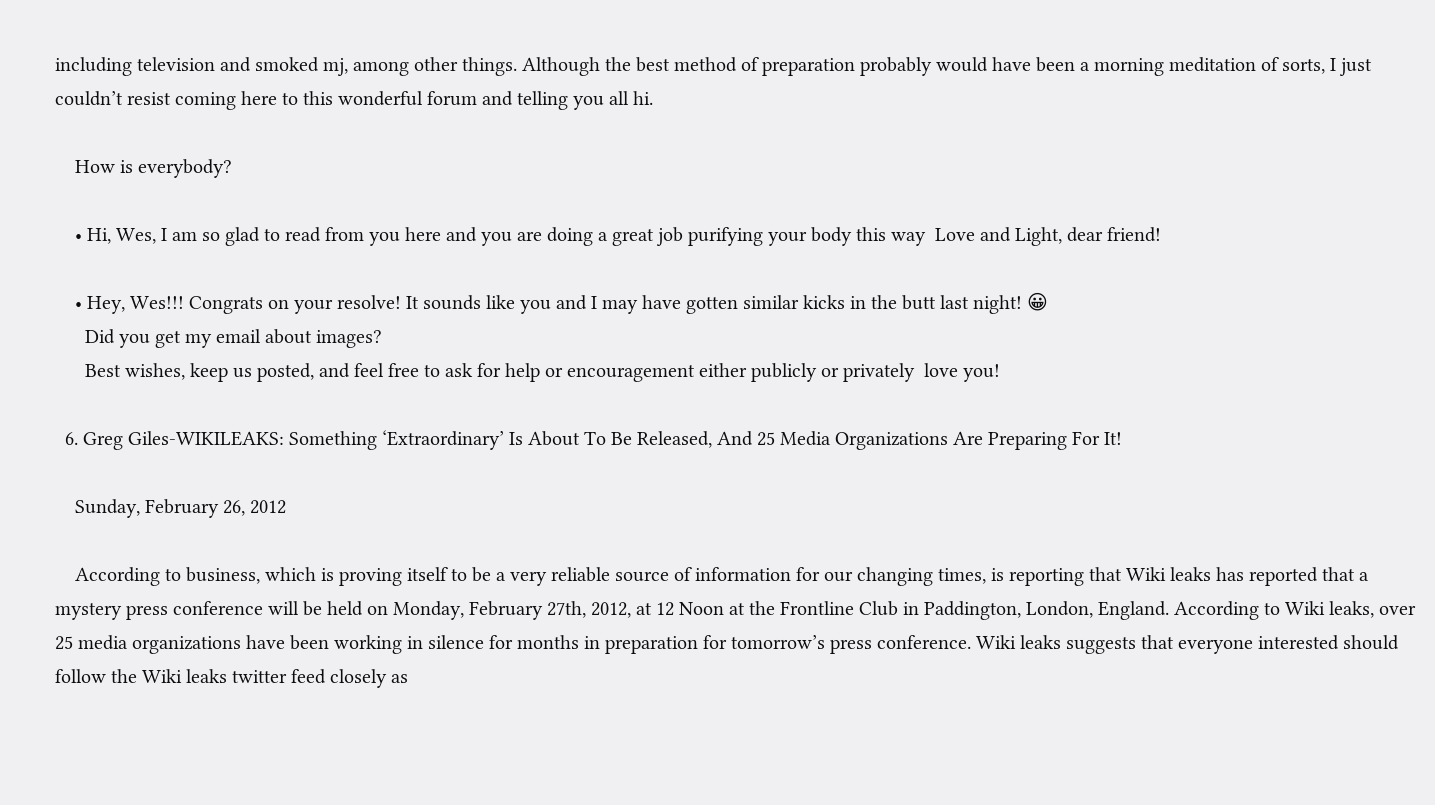including television and smoked mj, among other things. Although the best method of preparation probably would have been a morning meditation of sorts, I just couldn’t resist coming here to this wonderful forum and telling you all hi.

    How is everybody?

    • Hi, Wes, I am so glad to read from you here and you are doing a great job purifying your body this way  Love and Light, dear friend!

    • Hey, Wes!!! Congrats on your resolve! It sounds like you and I may have gotten similar kicks in the butt last night! 😀
      Did you get my email about images?
      Best wishes, keep us posted, and feel free to ask for help or encouragement either publicly or privately  love you!

  6. Greg Giles-WIKILEAKS: Something ‘Extraordinary’ Is About To Be Released, And 25 Media Organizations Are Preparing For It!

    Sunday, February 26, 2012

    According to business, which is proving itself to be a very reliable source of information for our changing times, is reporting that Wiki leaks has reported that a mystery press conference will be held on Monday, February 27th, 2012, at 12 Noon at the Frontline Club in Paddington, London, England. According to Wiki leaks, over 25 media organizations have been working in silence for months in preparation for tomorrow’s press conference. Wiki leaks suggests that everyone interested should follow the Wiki leaks twitter feed closely as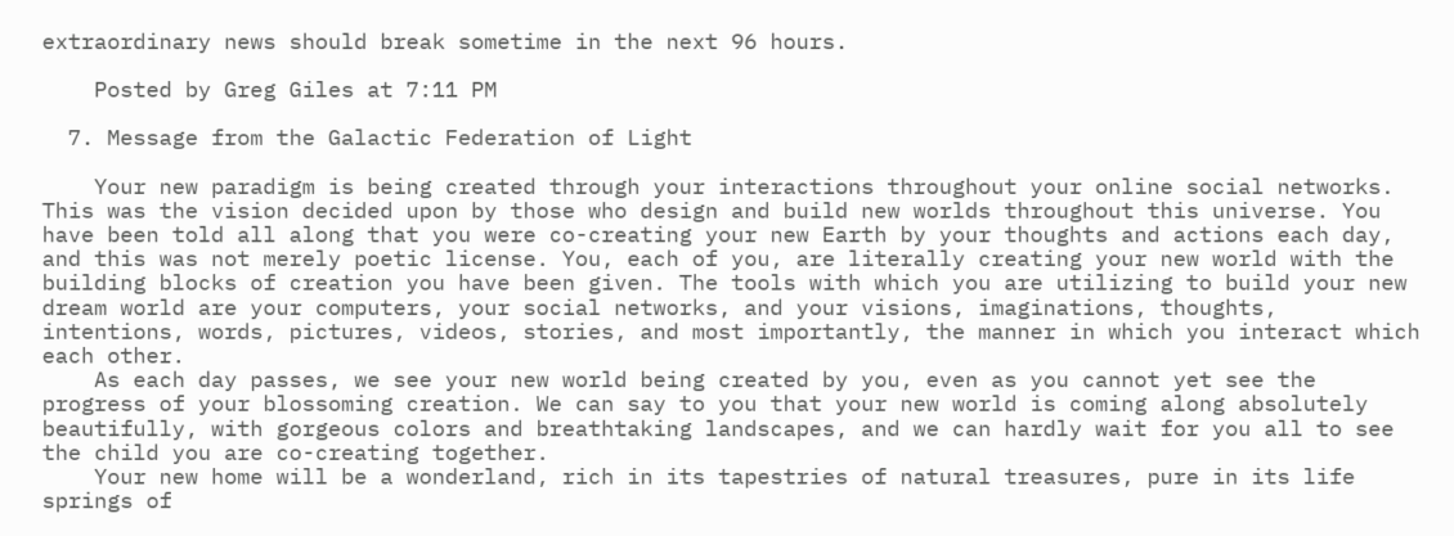extraordinary news should break sometime in the next 96 hours.

    Posted by Greg Giles at 7:11 PM

  7. Message from the Galactic Federation of Light

    Your new paradigm is being created through your interactions throughout your online social networks. This was the vision decided upon by those who design and build new worlds throughout this universe. You have been told all along that you were co-creating your new Earth by your thoughts and actions each day, and this was not merely poetic license. You, each of you, are literally creating your new world with the building blocks of creation you have been given. The tools with which you are utilizing to build your new dream world are your computers, your social networks, and your visions, imaginations, thoughts, intentions, words, pictures, videos, stories, and most importantly, the manner in which you interact which each other.
    As each day passes, we see your new world being created by you, even as you cannot yet see the progress of your blossoming creation. We can say to you that your new world is coming along absolutely beautifully, with gorgeous colors and breathtaking landscapes, and we can hardly wait for you all to see the child you are co-creating together.
    Your new home will be a wonderland, rich in its tapestries of natural treasures, pure in its life springs of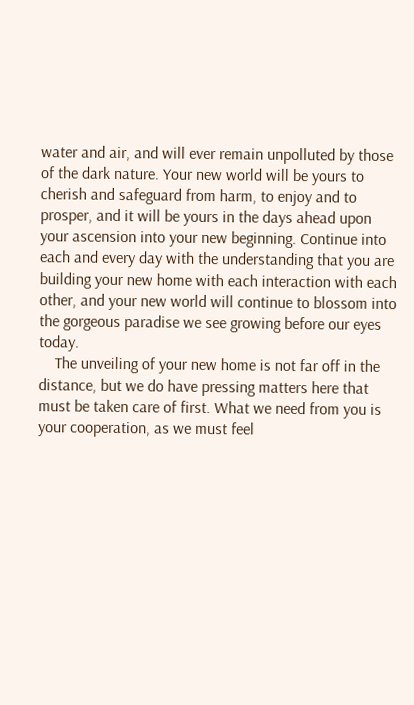water and air, and will ever remain unpolluted by those of the dark nature. Your new world will be yours to cherish and safeguard from harm, to enjoy and to prosper, and it will be yours in the days ahead upon your ascension into your new beginning. Continue into each and every day with the understanding that you are building your new home with each interaction with each other, and your new world will continue to blossom into the gorgeous paradise we see growing before our eyes today.
    The unveiling of your new home is not far off in the distance, but we do have pressing matters here that must be taken care of first. What we need from you is your cooperation, as we must feel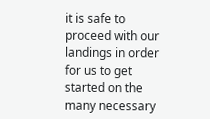it is safe to proceed with our landings in order for us to get started on the many necessary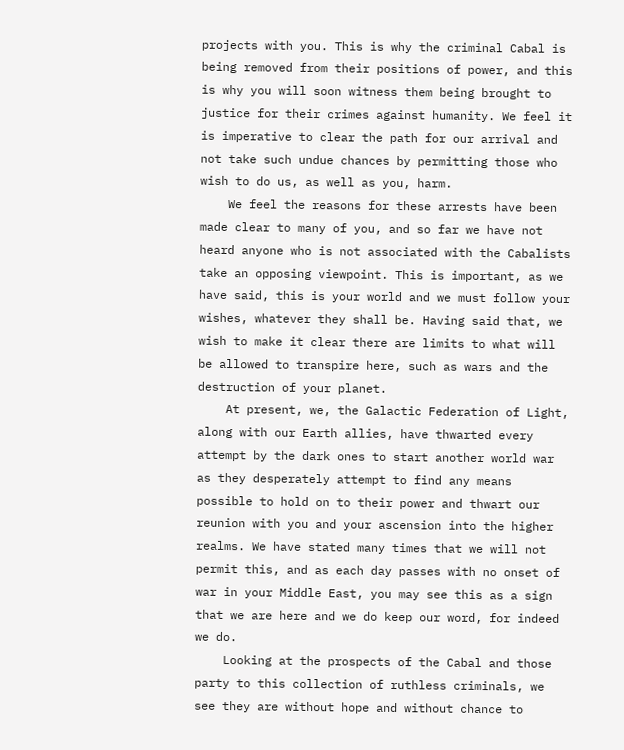projects with you. This is why the criminal Cabal is being removed from their positions of power, and this is why you will soon witness them being brought to justice for their crimes against humanity. We feel it is imperative to clear the path for our arrival and not take such undue chances by permitting those who wish to do us, as well as you, harm.
    We feel the reasons for these arrests have been made clear to many of you, and so far we have not heard anyone who is not associated with the Cabalists take an opposing viewpoint. This is important, as we have said, this is your world and we must follow your wishes, whatever they shall be. Having said that, we wish to make it clear there are limits to what will be allowed to transpire here, such as wars and the destruction of your planet.
    At present, we, the Galactic Federation of Light, along with our Earth allies, have thwarted every attempt by the dark ones to start another world war as they desperately attempt to find any means possible to hold on to their power and thwart our reunion with you and your ascension into the higher realms. We have stated many times that we will not permit this, and as each day passes with no onset of war in your Middle East, you may see this as a sign that we are here and we do keep our word, for indeed we do.
    Looking at the prospects of the Cabal and those party to this collection of ruthless criminals, we see they are without hope and without chance to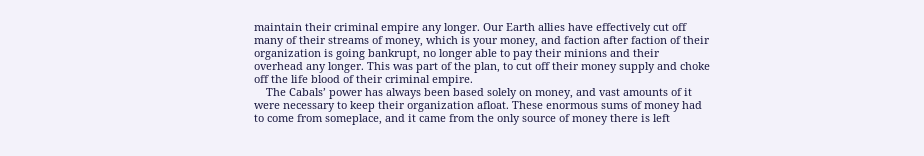maintain their criminal empire any longer. Our Earth allies have effectively cut off many of their streams of money, which is your money, and faction after faction of their organization is going bankrupt, no longer able to pay their minions and their overhead any longer. This was part of the plan, to cut off their money supply and choke off the life blood of their criminal empire.
    The Cabals’ power has always been based solely on money, and vast amounts of it were necessary to keep their organization afloat. These enormous sums of money had to come from someplace, and it came from the only source of money there is left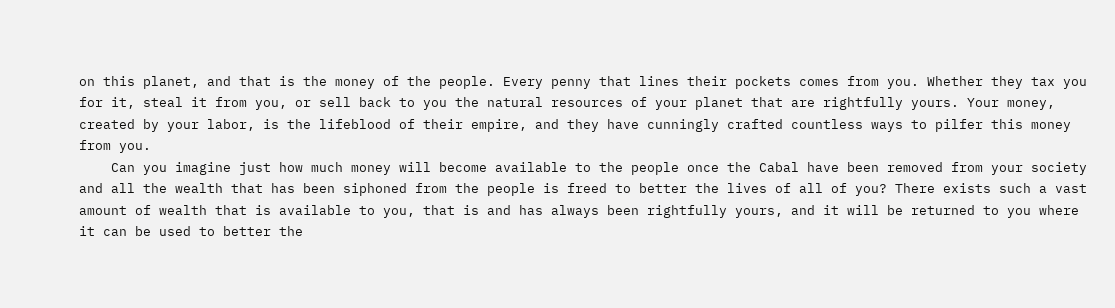on this planet, and that is the money of the people. Every penny that lines their pockets comes from you. Whether they tax you for it, steal it from you, or sell back to you the natural resources of your planet that are rightfully yours. Your money, created by your labor, is the lifeblood of their empire, and they have cunningly crafted countless ways to pilfer this money from you.
    Can you imagine just how much money will become available to the people once the Cabal have been removed from your society and all the wealth that has been siphoned from the people is freed to better the lives of all of you? There exists such a vast amount of wealth that is available to you, that is and has always been rightfully yours, and it will be returned to you where it can be used to better the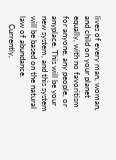lives of every man, woman, and child on your planet equally, with no favoritism for anyone, any people, or anyplace. This will be your new system, and this system will be based on the natural law of abundance.
    Currently,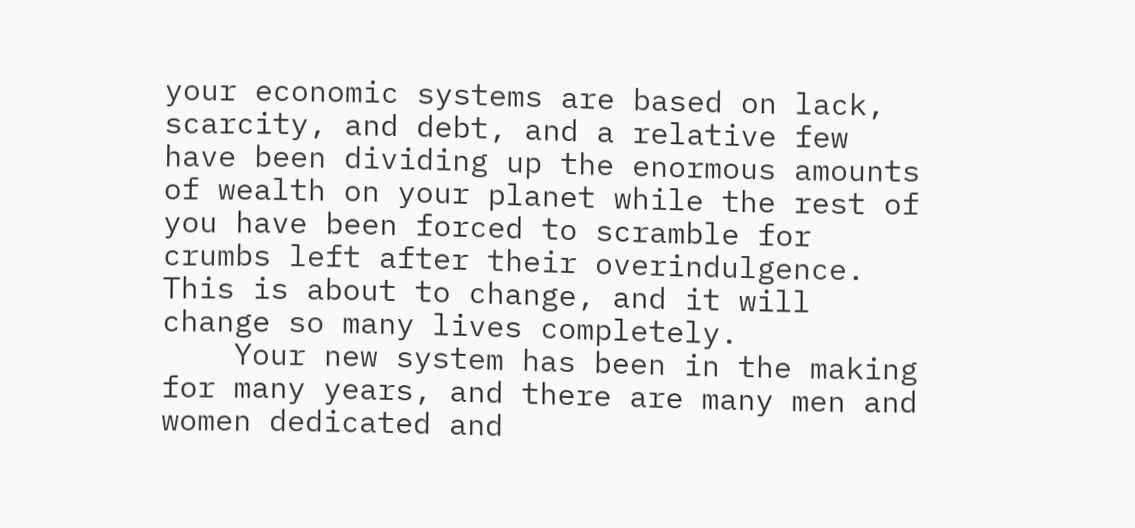your economic systems are based on lack, scarcity, and debt, and a relative few have been dividing up the enormous amounts of wealth on your planet while the rest of you have been forced to scramble for crumbs left after their overindulgence. This is about to change, and it will change so many lives completely.
    Your new system has been in the making for many years, and there are many men and women dedicated and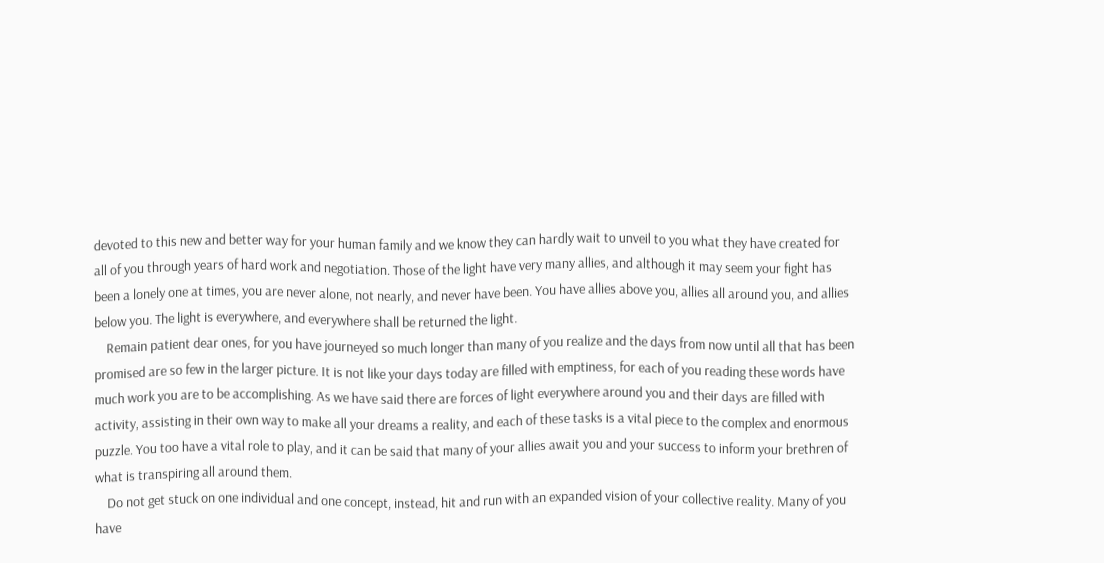devoted to this new and better way for your human family and we know they can hardly wait to unveil to you what they have created for all of you through years of hard work and negotiation. Those of the light have very many allies, and although it may seem your fight has been a lonely one at times, you are never alone, not nearly, and never have been. You have allies above you, allies all around you, and allies below you. The light is everywhere, and everywhere shall be returned the light.
    Remain patient dear ones, for you have journeyed so much longer than many of you realize and the days from now until all that has been promised are so few in the larger picture. It is not like your days today are filled with emptiness, for each of you reading these words have much work you are to be accomplishing. As we have said there are forces of light everywhere around you and their days are filled with activity, assisting in their own way to make all your dreams a reality, and each of these tasks is a vital piece to the complex and enormous puzzle. You too have a vital role to play, and it can be said that many of your allies await you and your success to inform your brethren of what is transpiring all around them.
    Do not get stuck on one individual and one concept, instead, hit and run with an expanded vision of your collective reality. Many of you have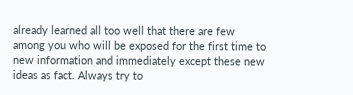already learned all too well that there are few among you who will be exposed for the first time to new information and immediately except these new ideas as fact. Always try to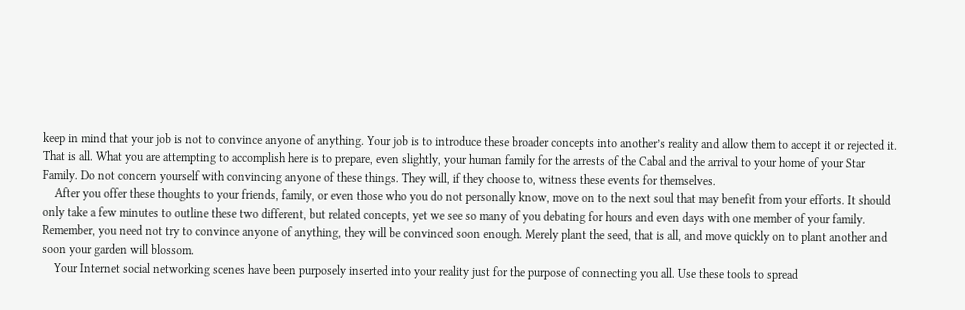keep in mind that your job is not to convince anyone of anything. Your job is to introduce these broader concepts into another’s reality and allow them to accept it or rejected it. That is all. What you are attempting to accomplish here is to prepare, even slightly, your human family for the arrests of the Cabal and the arrival to your home of your Star Family. Do not concern yourself with convincing anyone of these things. They will, if they choose to, witness these events for themselves.
    After you offer these thoughts to your friends, family, or even those who you do not personally know, move on to the next soul that may benefit from your efforts. It should only take a few minutes to outline these two different, but related concepts, yet we see so many of you debating for hours and even days with one member of your family. Remember, you need not try to convince anyone of anything, they will be convinced soon enough. Merely plant the seed, that is all, and move quickly on to plant another and soon your garden will blossom.
    Your Internet social networking scenes have been purposely inserted into your reality just for the purpose of connecting you all. Use these tools to spread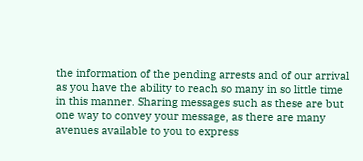the information of the pending arrests and of our arrival as you have the ability to reach so many in so little time in this manner. Sharing messages such as these are but one way to convey your message, as there are many avenues available to you to express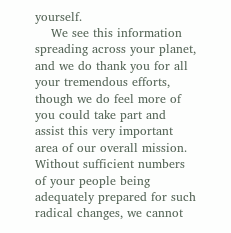yourself.
    We see this information spreading across your planet, and we do thank you for all your tremendous efforts, though we do feel more of you could take part and assist this very important area of our overall mission. Without sufficient numbers of your people being adequately prepared for such radical changes, we cannot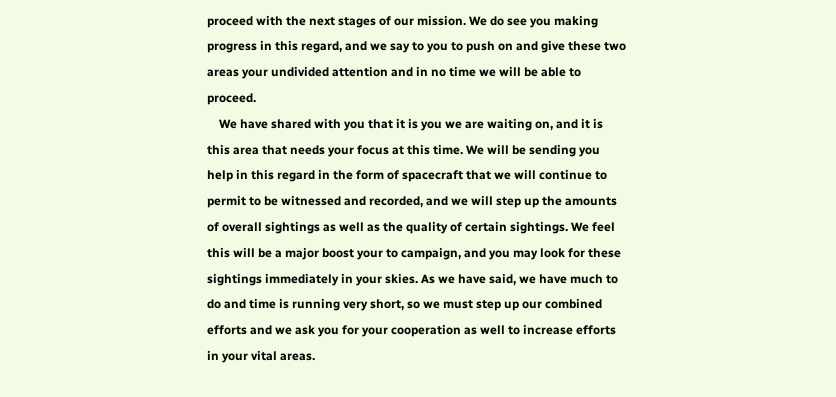proceed with the next stages of our mission. We do see you making progress in this regard, and we say to you to push on and give these two areas your undivided attention and in no time we will be able to proceed.
    We have shared with you that it is you we are waiting on, and it is this area that needs your focus at this time. We will be sending you help in this regard in the form of spacecraft that we will continue to permit to be witnessed and recorded, and we will step up the amounts of overall sightings as well as the quality of certain sightings. We feel this will be a major boost your to campaign, and you may look for these sightings immediately in your skies. As we have said, we have much to do and time is running very short, so we must step up our combined efforts and we ask you for your cooperation as well to increase efforts in your vital areas.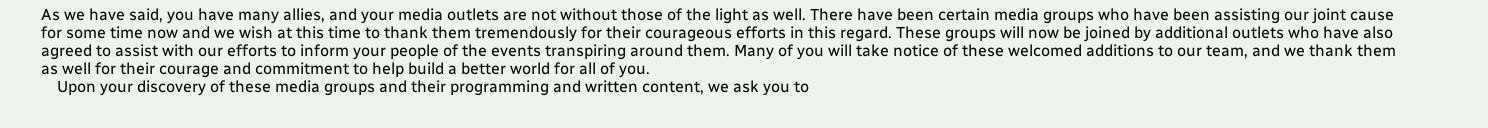As we have said, you have many allies, and your media outlets are not without those of the light as well. There have been certain media groups who have been assisting our joint cause for some time now and we wish at this time to thank them tremendously for their courageous efforts in this regard. These groups will now be joined by additional outlets who have also agreed to assist with our efforts to inform your people of the events transpiring around them. Many of you will take notice of these welcomed additions to our team, and we thank them as well for their courage and commitment to help build a better world for all of you.
    Upon your discovery of these media groups and their programming and written content, we ask you to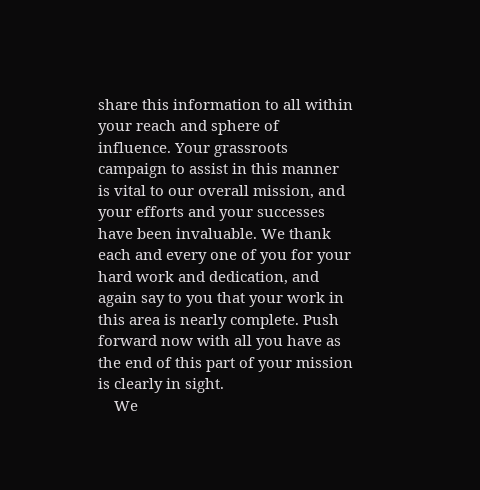share this information to all within your reach and sphere of influence. Your grassroots campaign to assist in this manner is vital to our overall mission, and your efforts and your successes have been invaluable. We thank each and every one of you for your hard work and dedication, and again say to you that your work in this area is nearly complete. Push forward now with all you have as the end of this part of your mission is clearly in sight.
    We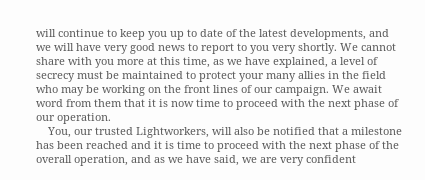will continue to keep you up to date of the latest developments, and we will have very good news to report to you very shortly. We cannot share with you more at this time, as we have explained, a level of secrecy must be maintained to protect your many allies in the field who may be working on the front lines of our campaign. We await word from them that it is now time to proceed with the next phase of our operation.
    You, our trusted Lightworkers, will also be notified that a milestone has been reached and it is time to proceed with the next phase of the overall operation, and as we have said, we are very confident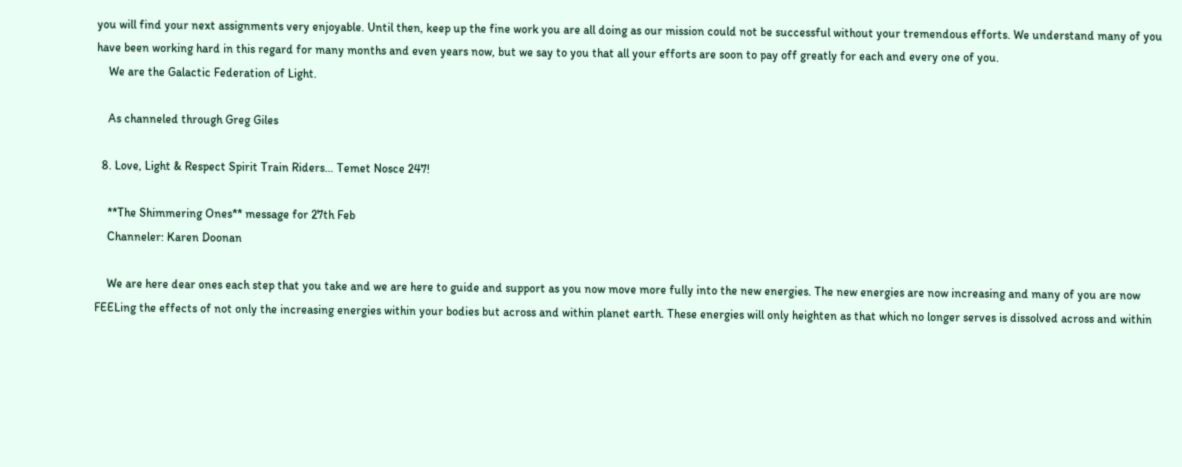you will find your next assignments very enjoyable. Until then, keep up the fine work you are all doing as our mission could not be successful without your tremendous efforts. We understand many of you have been working hard in this regard for many months and even years now, but we say to you that all your efforts are soon to pay off greatly for each and every one of you.
    We are the Galactic Federation of Light.

    As channeled through Greg Giles

  8. Love, Light & Respect Spirit Train Riders… Temet Nosce 247!

    **The Shimmering Ones** message for 27th Feb
    Channeler: Karen Doonan

    We are here dear ones each step that you take and we are here to guide and support as you now move more fully into the new energies. The new energies are now increasing and many of you are now FEELing the effects of not only the increasing energies within your bodies but across and within planet earth. These energies will only heighten as that which no longer serves is dissolved across and within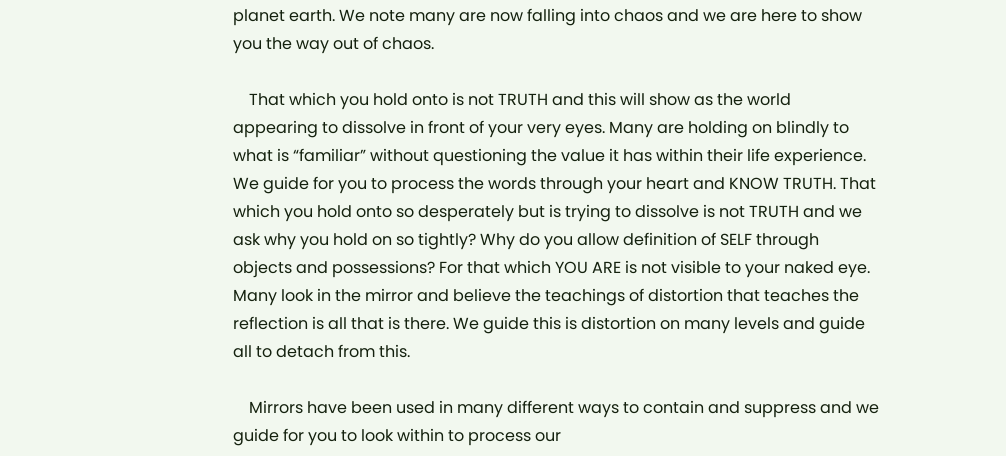planet earth. We note many are now falling into chaos and we are here to show you the way out of chaos.

    That which you hold onto is not TRUTH and this will show as the world appearing to dissolve in front of your very eyes. Many are holding on blindly to what is “familiar” without questioning the value it has within their life experience. We guide for you to process the words through your heart and KNOW TRUTH. That which you hold onto so desperately but is trying to dissolve is not TRUTH and we ask why you hold on so tightly? Why do you allow definition of SELF through objects and possessions? For that which YOU ARE is not visible to your naked eye. Many look in the mirror and believe the teachings of distortion that teaches the reflection is all that is there. We guide this is distortion on many levels and guide all to detach from this.

    Mirrors have been used in many different ways to contain and suppress and we guide for you to look within to process our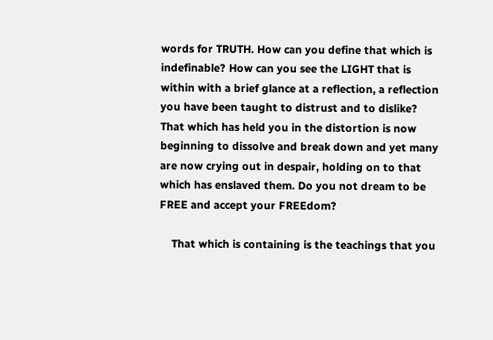words for TRUTH. How can you define that which is indefinable? How can you see the LIGHT that is within with a brief glance at a reflection, a reflection you have been taught to distrust and to dislike? That which has held you in the distortion is now beginning to dissolve and break down and yet many are now crying out in despair, holding on to that which has enslaved them. Do you not dream to be FREE and accept your FREEdom?

    That which is containing is the teachings that you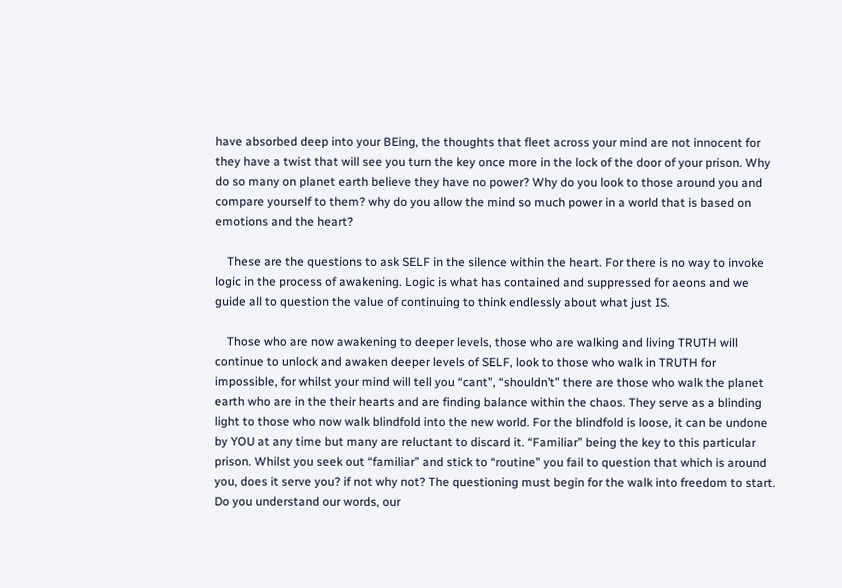have absorbed deep into your BEing, the thoughts that fleet across your mind are not innocent for they have a twist that will see you turn the key once more in the lock of the door of your prison. Why do so many on planet earth believe they have no power? Why do you look to those around you and compare yourself to them? why do you allow the mind so much power in a world that is based on emotions and the heart?

    These are the questions to ask SELF in the silence within the heart. For there is no way to invoke logic in the process of awakening. Logic is what has contained and suppressed for aeons and we guide all to question the value of continuing to think endlessly about what just IS.

    Those who are now awakening to deeper levels, those who are walking and living TRUTH will continue to unlock and awaken deeper levels of SELF, look to those who walk in TRUTH for impossible, for whilst your mind will tell you “cant”, “shouldn’t” there are those who walk the planet earth who are in the their hearts and are finding balance within the chaos. They serve as a blinding light to those who now walk blindfold into the new world. For the blindfold is loose, it can be undone by YOU at any time but many are reluctant to discard it. “Familiar” being the key to this particular prison. Whilst you seek out “familiar” and stick to “routine” you fail to question that which is around you, does it serve you? if not why not? The questioning must begin for the walk into freedom to start. Do you understand our words, our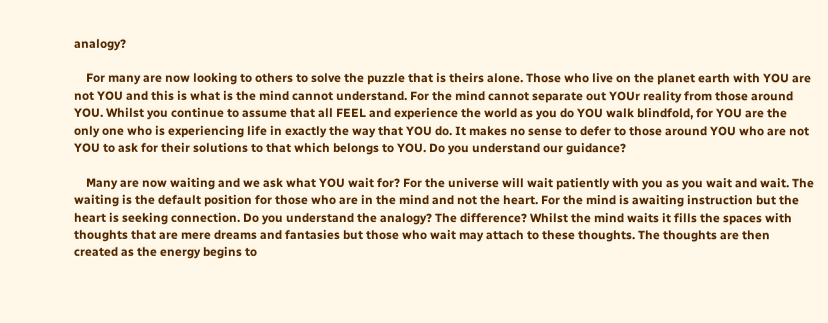analogy?

    For many are now looking to others to solve the puzzle that is theirs alone. Those who live on the planet earth with YOU are not YOU and this is what is the mind cannot understand. For the mind cannot separate out YOUr reality from those around YOU. Whilst you continue to assume that all FEEL and experience the world as you do YOU walk blindfold, for YOU are the only one who is experiencing life in exactly the way that YOU do. It makes no sense to defer to those around YOU who are not YOU to ask for their solutions to that which belongs to YOU. Do you understand our guidance?

    Many are now waiting and we ask what YOU wait for? For the universe will wait patiently with you as you wait and wait. The waiting is the default position for those who are in the mind and not the heart. For the mind is awaiting instruction but the heart is seeking connection. Do you understand the analogy? The difference? Whilst the mind waits it fills the spaces with thoughts that are mere dreams and fantasies but those who wait may attach to these thoughts. The thoughts are then created as the energy begins to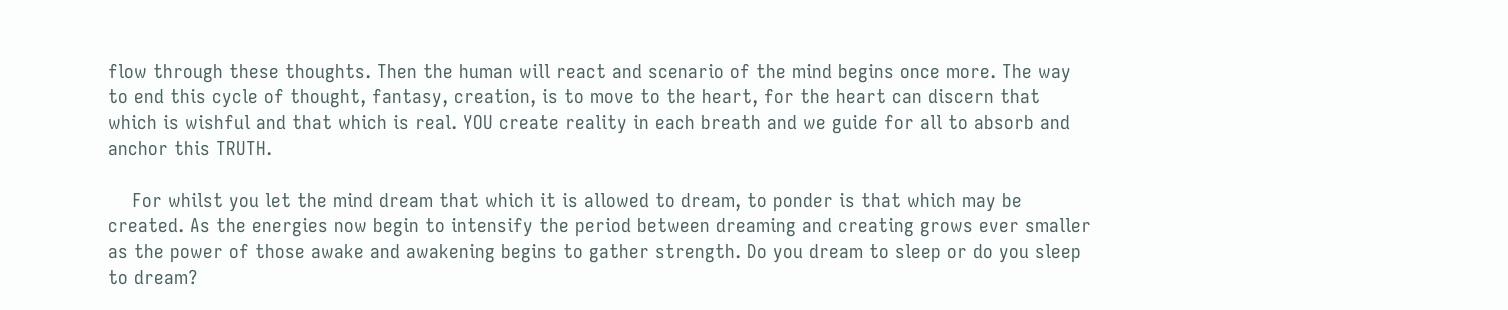flow through these thoughts. Then the human will react and scenario of the mind begins once more. The way to end this cycle of thought, fantasy, creation, is to move to the heart, for the heart can discern that which is wishful and that which is real. YOU create reality in each breath and we guide for all to absorb and anchor this TRUTH.

    For whilst you let the mind dream that which it is allowed to dream, to ponder is that which may be created. As the energies now begin to intensify the period between dreaming and creating grows ever smaller as the power of those awake and awakening begins to gather strength. Do you dream to sleep or do you sleep to dream?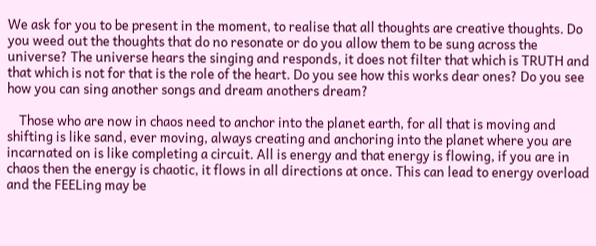We ask for you to be present in the moment, to realise that all thoughts are creative thoughts. Do you weed out the thoughts that do no resonate or do you allow them to be sung across the universe? The universe hears the singing and responds, it does not filter that which is TRUTH and that which is not for that is the role of the heart. Do you see how this works dear ones? Do you see how you can sing another songs and dream anothers dream?

    Those who are now in chaos need to anchor into the planet earth, for all that is moving and shifting is like sand, ever moving, always creating and anchoring into the planet where you are incarnated on is like completing a circuit. All is energy and that energy is flowing, if you are in chaos then the energy is chaotic, it flows in all directions at once. This can lead to energy overload and the FEELing may be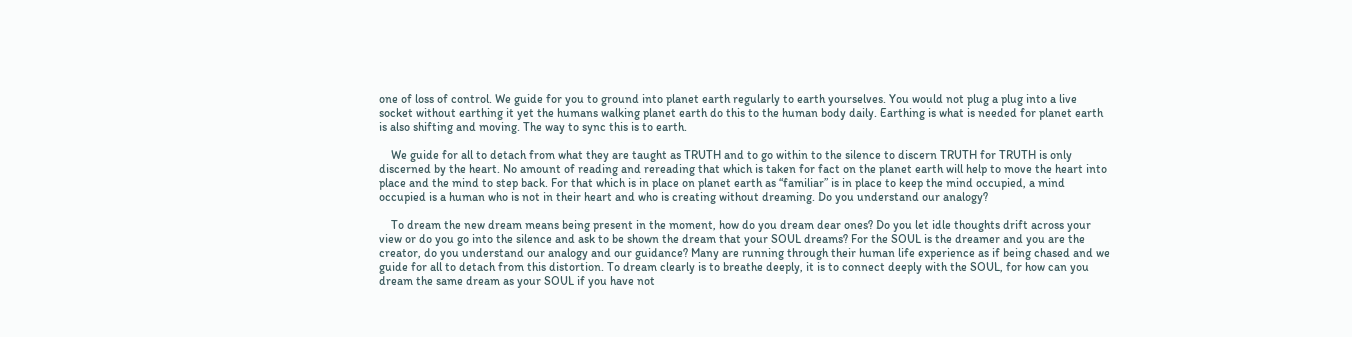one of loss of control. We guide for you to ground into planet earth regularly to earth yourselves. You would not plug a plug into a live socket without earthing it yet the humans walking planet earth do this to the human body daily. Earthing is what is needed for planet earth is also shifting and moving. The way to sync this is to earth.

    We guide for all to detach from what they are taught as TRUTH and to go within to the silence to discern TRUTH for TRUTH is only discerned by the heart. No amount of reading and rereading that which is taken for fact on the planet earth will help to move the heart into place and the mind to step back. For that which is in place on planet earth as “familiar” is in place to keep the mind occupied, a mind occupied is a human who is not in their heart and who is creating without dreaming. Do you understand our analogy?

    To dream the new dream means being present in the moment, how do you dream dear ones? Do you let idle thoughts drift across your view or do you go into the silence and ask to be shown the dream that your SOUL dreams? For the SOUL is the dreamer and you are the creator, do you understand our analogy and our guidance? Many are running through their human life experience as if being chased and we guide for all to detach from this distortion. To dream clearly is to breathe deeply, it is to connect deeply with the SOUL, for how can you dream the same dream as your SOUL if you have not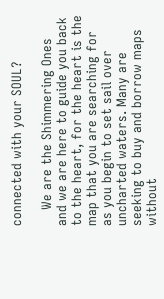connected with your SOUL?

    We are the Shimmering Ones and we are here to guide you back to the heart, for the heart is the map that you are searching for as you begin to set sail over uncharted waters. Many are seeking to buy and borrow maps without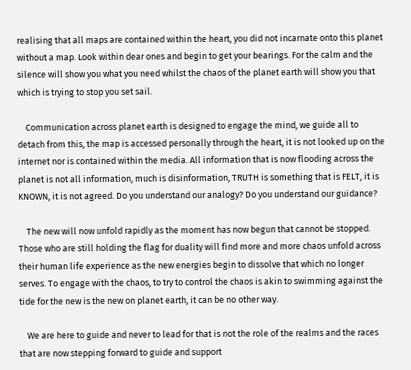realising that all maps are contained within the heart, you did not incarnate onto this planet without a map. Look within dear ones and begin to get your bearings. For the calm and the silence will show you what you need whilst the chaos of the planet earth will show you that which is trying to stop you set sail.

    Communication across planet earth is designed to engage the mind, we guide all to detach from this, the map is accessed personally through the heart, it is not looked up on the internet nor is contained within the media. All information that is now flooding across the planet is not all information, much is disinformation, TRUTH is something that is FELT, it is KNOWN, it is not agreed. Do you understand our analogy? Do you understand our guidance?

    The new will now unfold rapidly as the moment has now begun that cannot be stopped. Those who are still holding the flag for duality will find more and more chaos unfold across their human life experience as the new energies begin to dissolve that which no longer serves. To engage with the chaos, to try to control the chaos is akin to swimming against the tide for the new is the new on planet earth, it can be no other way.

    We are here to guide and never to lead for that is not the role of the realms and the races that are now stepping forward to guide and support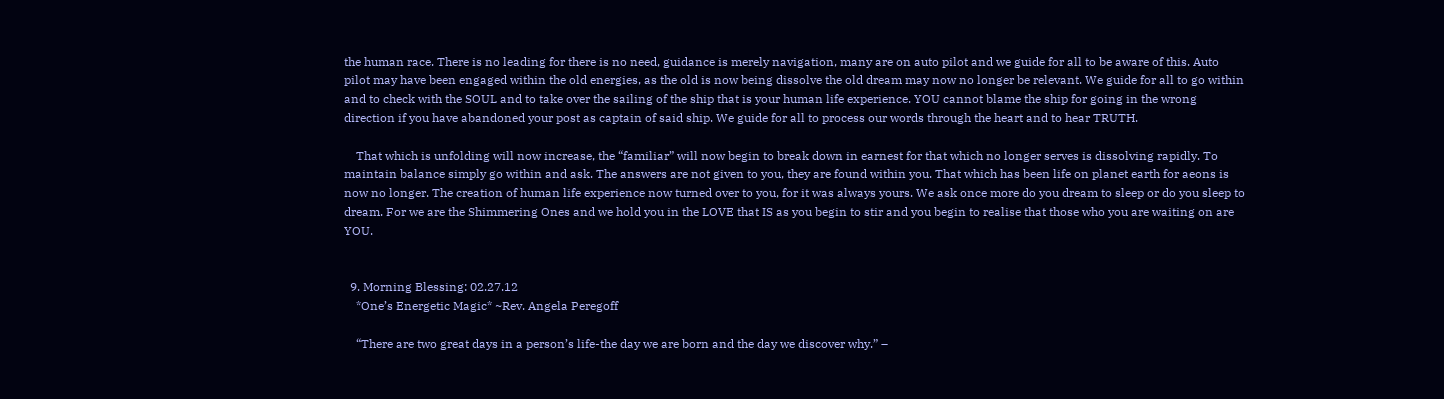the human race. There is no leading for there is no need, guidance is merely navigation, many are on auto pilot and we guide for all to be aware of this. Auto pilot may have been engaged within the old energies, as the old is now being dissolve the old dream may now no longer be relevant. We guide for all to go within and to check with the SOUL and to take over the sailing of the ship that is your human life experience. YOU cannot blame the ship for going in the wrong direction if you have abandoned your post as captain of said ship. We guide for all to process our words through the heart and to hear TRUTH.

    That which is unfolding will now increase, the “familiar” will now begin to break down in earnest for that which no longer serves is dissolving rapidly. To maintain balance simply go within and ask. The answers are not given to you, they are found within you. That which has been life on planet earth for aeons is now no longer. The creation of human life experience now turned over to you, for it was always yours. We ask once more do you dream to sleep or do you sleep to dream. For we are the Shimmering Ones and we hold you in the LOVE that IS as you begin to stir and you begin to realise that those who you are waiting on are YOU.


  9. Morning Blessing: 02.27.12
    *One’s Energetic Magic* ~Rev. Angela Peregoff

    “There are two great days in a person’s life-the day we are born and the day we discover why.” –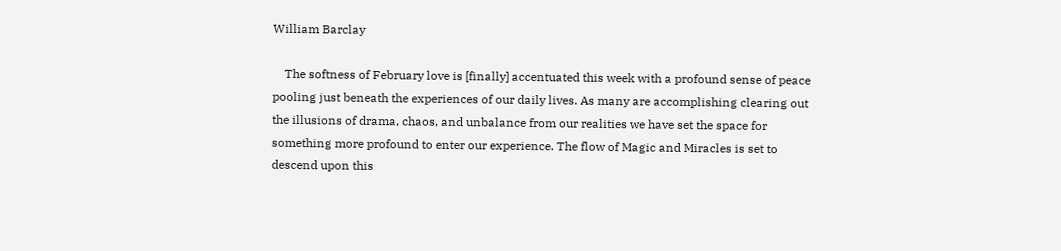William Barclay

    The softness of February love is [finally] accentuated this week with a profound sense of peace pooling just beneath the experiences of our daily lives. As many are accomplishing clearing out the illusions of drama, chaos, and unbalance from our realities we have set the space for something more profound to enter our experience. The flow of Magic and Miracles is set to descend upon this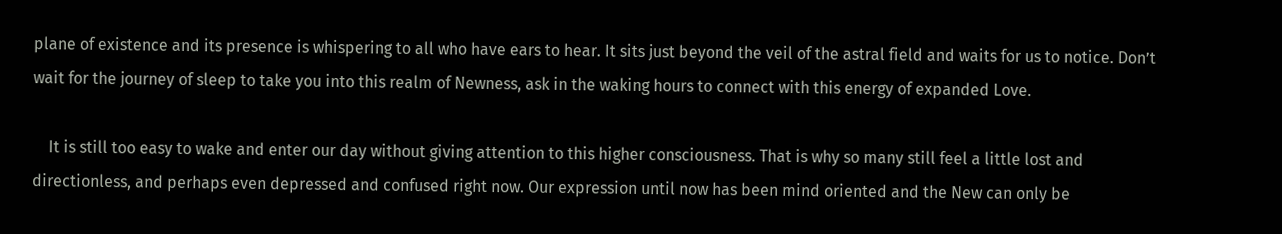plane of existence and its presence is whispering to all who have ears to hear. It sits just beyond the veil of the astral field and waits for us to notice. Don’t wait for the journey of sleep to take you into this realm of Newness, ask in the waking hours to connect with this energy of expanded Love.

    It is still too easy to wake and enter our day without giving attention to this higher consciousness. That is why so many still feel a little lost and directionless, and perhaps even depressed and confused right now. Our expression until now has been mind oriented and the New can only be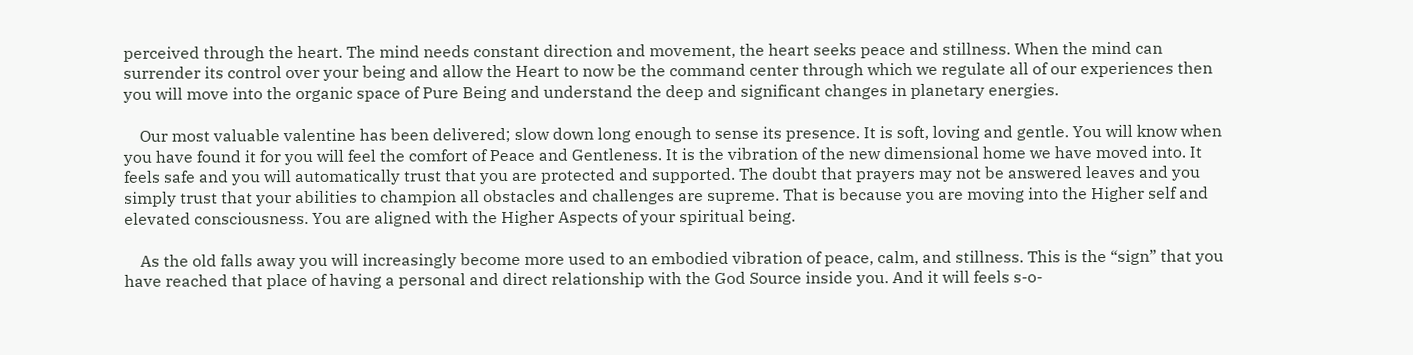perceived through the heart. The mind needs constant direction and movement, the heart seeks peace and stillness. When the mind can surrender its control over your being and allow the Heart to now be the command center through which we regulate all of our experiences then you will move into the organic space of Pure Being and understand the deep and significant changes in planetary energies.

    Our most valuable valentine has been delivered; slow down long enough to sense its presence. It is soft, loving and gentle. You will know when you have found it for you will feel the comfort of Peace and Gentleness. It is the vibration of the new dimensional home we have moved into. It feels safe and you will automatically trust that you are protected and supported. The doubt that prayers may not be answered leaves and you simply trust that your abilities to champion all obstacles and challenges are supreme. That is because you are moving into the Higher self and elevated consciousness. You are aligned with the Higher Aspects of your spiritual being.

    As the old falls away you will increasingly become more used to an embodied vibration of peace, calm, and stillness. This is the “sign” that you have reached that place of having a personal and direct relationship with the God Source inside you. And it will feels s-o-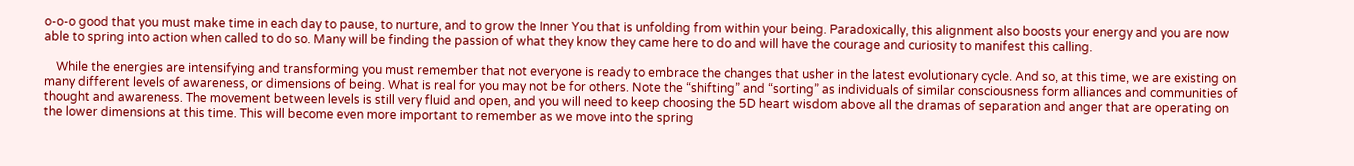o-o-o good that you must make time in each day to pause, to nurture, and to grow the Inner You that is unfolding from within your being. Paradoxically, this alignment also boosts your energy and you are now able to spring into action when called to do so. Many will be finding the passion of what they know they came here to do and will have the courage and curiosity to manifest this calling.

    While the energies are intensifying and transforming you must remember that not everyone is ready to embrace the changes that usher in the latest evolutionary cycle. And so, at this time, we are existing on many different levels of awareness, or dimensions of being. What is real for you may not be for others. Note the “shifting” and “sorting” as individuals of similar consciousness form alliances and communities of thought and awareness. The movement between levels is still very fluid and open, and you will need to keep choosing the 5D heart wisdom above all the dramas of separation and anger that are operating on the lower dimensions at this time. This will become even more important to remember as we move into the spring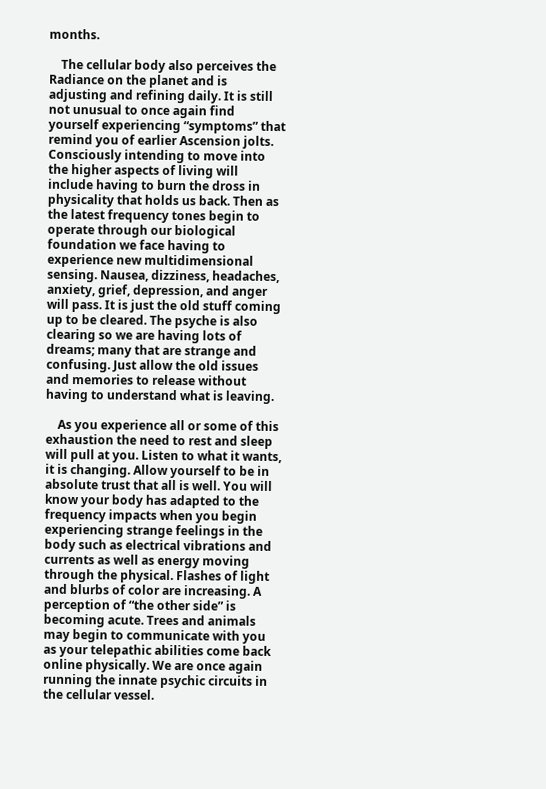months.

    The cellular body also perceives the Radiance on the planet and is adjusting and refining daily. It is still not unusual to once again find yourself experiencing “symptoms” that remind you of earlier Ascension jolts. Consciously intending to move into the higher aspects of living will include having to burn the dross in physicality that holds us back. Then as the latest frequency tones begin to operate through our biological foundation we face having to experience new multidimensional sensing. Nausea, dizziness, headaches, anxiety, grief, depression, and anger will pass. It is just the old stuff coming up to be cleared. The psyche is also clearing so we are having lots of dreams; many that are strange and confusing. Just allow the old issues and memories to release without having to understand what is leaving.

    As you experience all or some of this exhaustion the need to rest and sleep will pull at you. Listen to what it wants, it is changing. Allow yourself to be in absolute trust that all is well. You will know your body has adapted to the frequency impacts when you begin experiencing strange feelings in the body such as electrical vibrations and currents as well as energy moving through the physical. Flashes of light and blurbs of color are increasing. A perception of “the other side” is becoming acute. Trees and animals may begin to communicate with you as your telepathic abilities come back online physically. We are once again running the innate psychic circuits in the cellular vessel.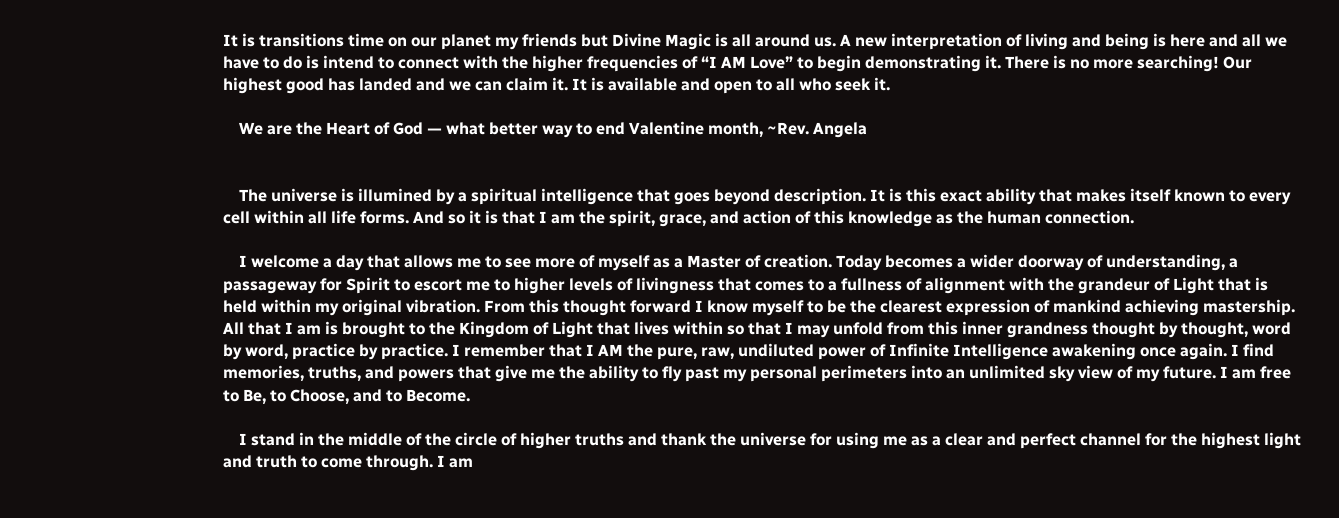It is transitions time on our planet my friends but Divine Magic is all around us. A new interpretation of living and being is here and all we have to do is intend to connect with the higher frequencies of “I AM Love” to begin demonstrating it. There is no more searching! Our highest good has landed and we can claim it. It is available and open to all who seek it.

    We are the Heart of God — what better way to end Valentine month, ~Rev. Angela


    The universe is illumined by a spiritual intelligence that goes beyond description. It is this exact ability that makes itself known to every cell within all life forms. And so it is that I am the spirit, grace, and action of this knowledge as the human connection.

    I welcome a day that allows me to see more of myself as a Master of creation. Today becomes a wider doorway of understanding, a passageway for Spirit to escort me to higher levels of livingness that comes to a fullness of alignment with the grandeur of Light that is held within my original vibration. From this thought forward I know myself to be the clearest expression of mankind achieving mastership. All that I am is brought to the Kingdom of Light that lives within so that I may unfold from this inner grandness thought by thought, word by word, practice by practice. I remember that I AM the pure, raw, undiluted power of Infinite Intelligence awakening once again. I find memories, truths, and powers that give me the ability to fly past my personal perimeters into an unlimited sky view of my future. I am free to Be, to Choose, and to Become.

    I stand in the middle of the circle of higher truths and thank the universe for using me as a clear and perfect channel for the highest light and truth to come through. I am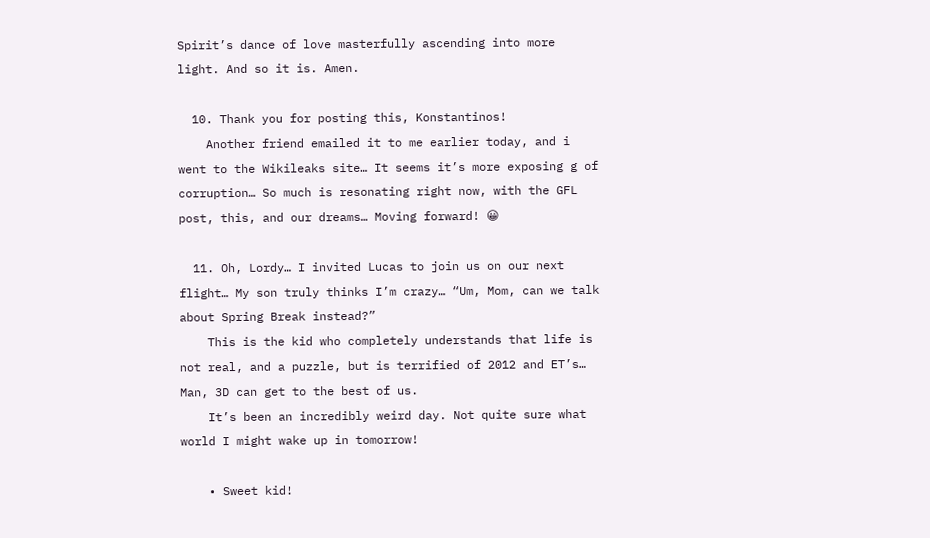Spirit’s dance of love masterfully ascending into more light. And so it is. Amen.

  10. Thank you for posting this, Konstantinos!
    Another friend emailed it to me earlier today, and i went to the Wikileaks site… It seems it’s more exposing g of corruption… So much is resonating right now, with the GFL post, this, and our dreams… Moving forward! 😀

  11. Oh, Lordy… I invited Lucas to join us on our next flight… My son truly thinks I’m crazy… “Um, Mom, can we talk about Spring Break instead?”
    This is the kid who completely understands that life is not real, and a puzzle, but is terrified of 2012 and ET’s… Man, 3D can get to the best of us.
    It’s been an incredibly weird day. Not quite sure what world I might wake up in tomorrow!

    • Sweet kid!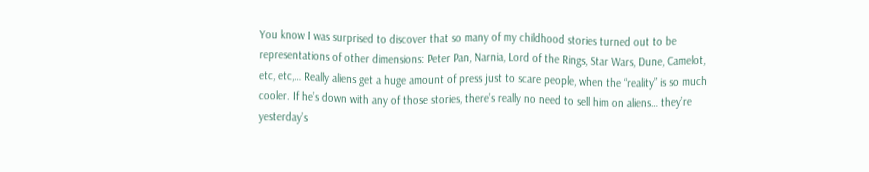You know I was surprised to discover that so many of my childhood stories turned out to be representations of other dimensions: Peter Pan, Narnia, Lord of the Rings, Star Wars, Dune, Camelot, etc, etc,… Really aliens get a huge amount of press just to scare people, when the “reality” is so much cooler. If he’s down with any of those stories, there’s really no need to sell him on aliens… they’re yesterday’s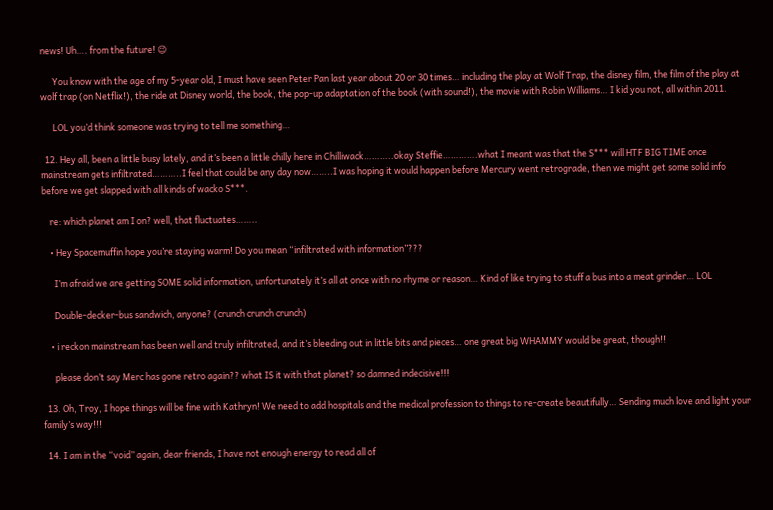news! Uh…. from the future! 😉

      You know with the age of my 5-year old, I must have seen Peter Pan last year about 20 or 30 times… including the play at Wolf Trap, the disney film, the film of the play at wolf trap (on Netflix!), the ride at Disney world, the book, the pop-up adaptation of the book (with sound!), the movie with Robin Williams… I kid you not, all within 2011.

      LOL you’d think someone was trying to tell me something…

  12. Hey all, been a little busy lately, and it’s been a little chilly here in Chilliwack………..okay Steffie………….what I meant was that the S*** will HTF BIG TIME once mainstream gets infiltrated………..I feel that could be any day now……..I was hoping it would happen before Mercury went retrograde, then we might get some solid info before we get slapped with all kinds of wacko S***.

    re: which planet am I on? well, that fluctuates……..

    • Hey Spacemuffin hope you’re staying warm! Do you mean “infiltrated with information”???

      I’m afraid we are getting SOME solid information, unfortunately it’s all at once with no rhyme or reason… Kind of like trying to stuff a bus into a meat grinder… LOL

      Double-decker-bus sandwich, anyone? (crunch crunch crunch)

    • i reckon mainstream has been well and truly infiltrated, and it’s bleeding out in little bits and pieces… one great big WHAMMY would be great, though!!

      please don’t say Merc has gone retro again?? what IS it with that planet? so damned indecisive!!!

  13. Oh, Troy, I hope things will be fine with Kathryn! We need to add hospitals and the medical profession to things to re-create beautifully… Sending much love and light your family’s way!!!

  14. I am in the “void” again, dear friends, I have not enough energy to read all of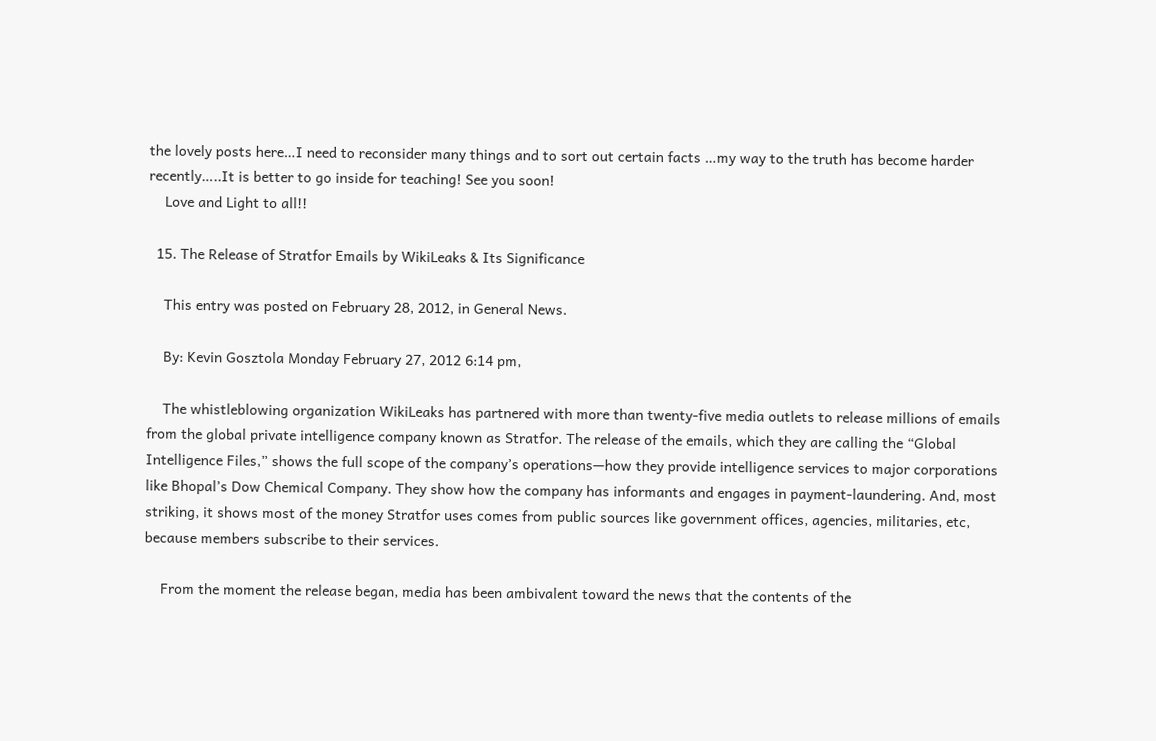the lovely posts here…I need to reconsider many things and to sort out certain facts …my way to the truth has become harder recently…..It is better to go inside for teaching! See you soon!
    Love and Light to all!!

  15. The Release of Stratfor Emails by WikiLeaks & Its Significance

    This entry was posted on February 28, 2012, in General News.

    By: Kevin Gosztola Monday February 27, 2012 6:14 pm,

    The whistleblowing organization WikiLeaks has partnered with more than twenty-five media outlets to release millions of emails from the global private intelligence company known as Stratfor. The release of the emails, which they are calling the “Global Intelligence Files,” shows the full scope of the company’s operations—how they provide intelligence services to major corporations like Bhopal’s Dow Chemical Company. They show how the company has informants and engages in payment-laundering. And, most striking, it shows most of the money Stratfor uses comes from public sources like government offices, agencies, militaries, etc, because members subscribe to their services.

    From the moment the release began, media has been ambivalent toward the news that the contents of the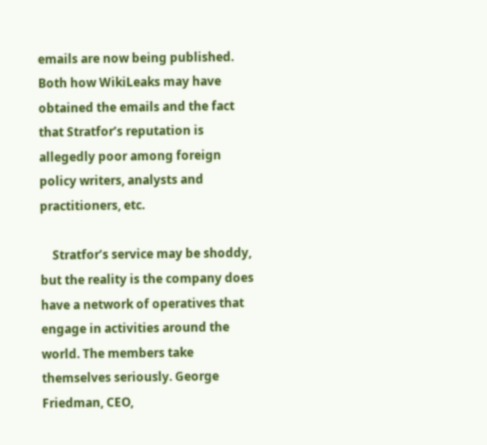emails are now being published. Both how WikiLeaks may have obtained the emails and the fact that Stratfor’s reputation is allegedly poor among foreign policy writers, analysts and practitioners, etc.

    Stratfor’s service may be shoddy, but the reality is the company does have a network of operatives that engage in activities around the world. The members take themselves seriously. George Friedman, CEO,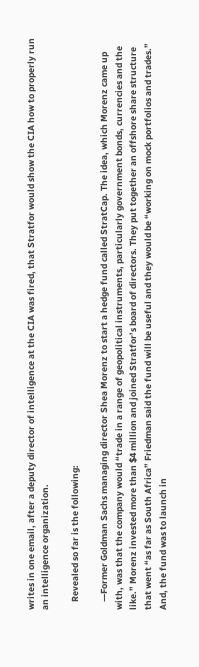writes in one email, after a deputy director of intelligence at the CIA was fired, that Stratfor would show the CIA how to properly run an intelligence organization.

    Revealed so far is the following:

    —Former Goldman Sachs managing director Shea Morenz to start a hedge fund called StratCap. The idea, which Morenz came up with, was that the company would “trade in a range of geopolitical instruments, particularly government bonds, currencies and the like.” Morenz invested more than $4 million and joined Stratfor’s board of directors. They put together an offshore share structure that went “as far as South Africa” Friedman said the fund will be useful and they would be “working on mock portfolios and trades.” And, the fund was to launch in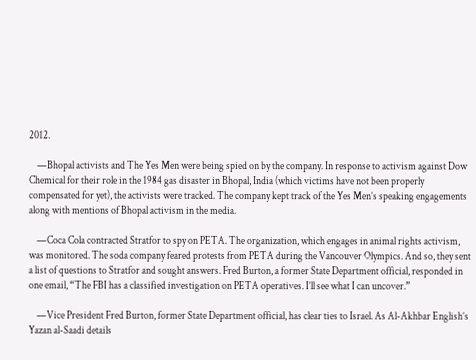2012.

    —Bhopal activists and The Yes Men were being spied on by the company. In response to activism against Dow Chemical for their role in the 1984 gas disaster in Bhopal, India (which victims have not been properly compensated for yet), the activists were tracked. The company kept track of the Yes Men’s speaking engagements along with mentions of Bhopal activism in the media.

    —Coca Cola contracted Stratfor to spy on PETA. The organization, which engages in animal rights activism, was monitored. The soda company feared protests from PETA during the Vancouver Olympics. And so, they sent a list of questions to Stratfor and sought answers. Fred Burton, a former State Department official, responded in one email, “The FBI has a classified investigation on PETA operatives. I’ll see what I can uncover.”

    —Vice President Fred Burton, former State Department official, has clear ties to Israel. As Al-Akhbar English’s Yazan al-Saadi details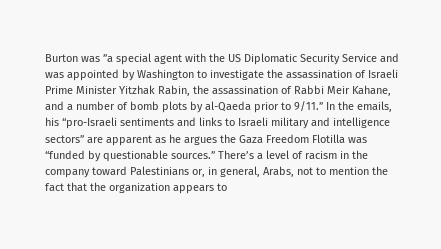Burton was ”a special agent with the US Diplomatic Security Service and was appointed by Washington to investigate the assassination of Israeli Prime Minister Yitzhak Rabin, the assassination of Rabbi Meir Kahane, and a number of bomb plots by al-Qaeda prior to 9/11.” In the emails, his “pro-Israeli sentiments and links to Israeli military and intelligence sectors” are apparent as he argues the Gaza Freedom Flotilla was “funded by questionable sources.” There’s a level of racism in the company toward Palestinians or, in general, Arabs, not to mention the fact that the organization appears to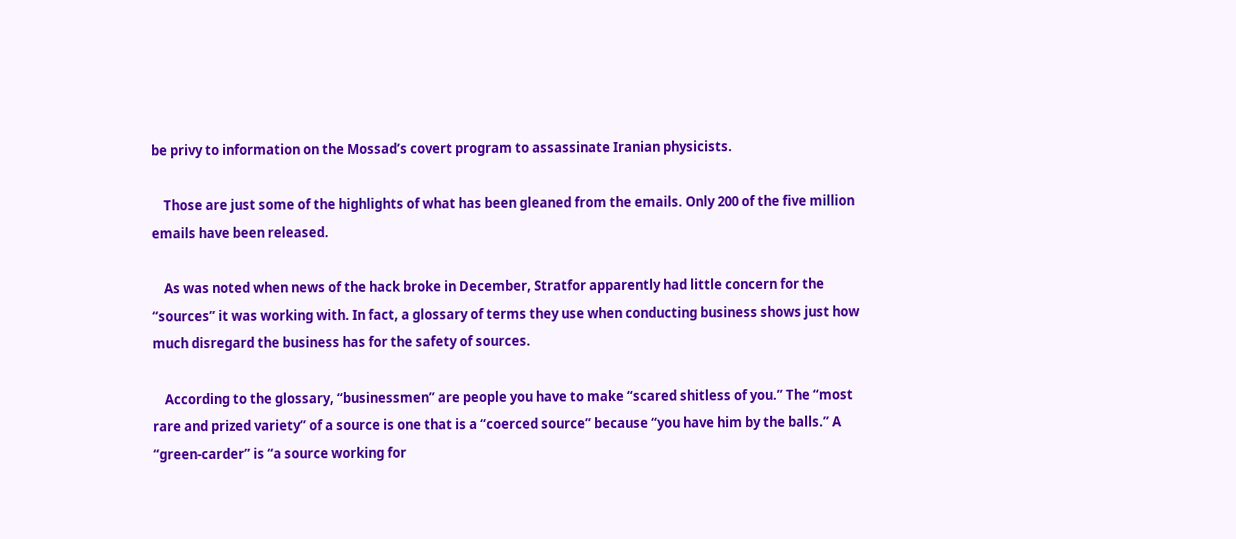be privy to information on the Mossad’s covert program to assassinate Iranian physicists.

    Those are just some of the highlights of what has been gleaned from the emails. Only 200 of the five million emails have been released.

    As was noted when news of the hack broke in December, Stratfor apparently had little concern for the “sources” it was working with. In fact, a glossary of terms they use when conducting business shows just how much disregard the business has for the safety of sources.

    According to the glossary, “businessmen” are people you have to make “scared shitless of you.” The “most rare and prized variety” of a source is one that is a “coerced source” because “you have him by the balls.” A “green-carder” is “a source working for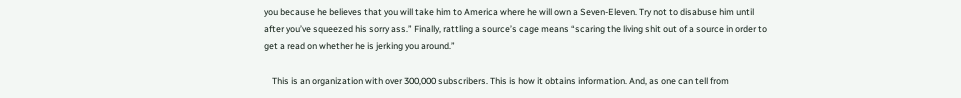you because he believes that you will take him to America where he will own a Seven-Eleven. Try not to disabuse him until after you’ve squeezed his sorry ass.” Finally, rattling a source’s cage means “scaring the living shit out of a source in order to get a read on whether he is jerking you around.”

    This is an organization with over 300,000 subscribers. This is how it obtains information. And, as one can tell from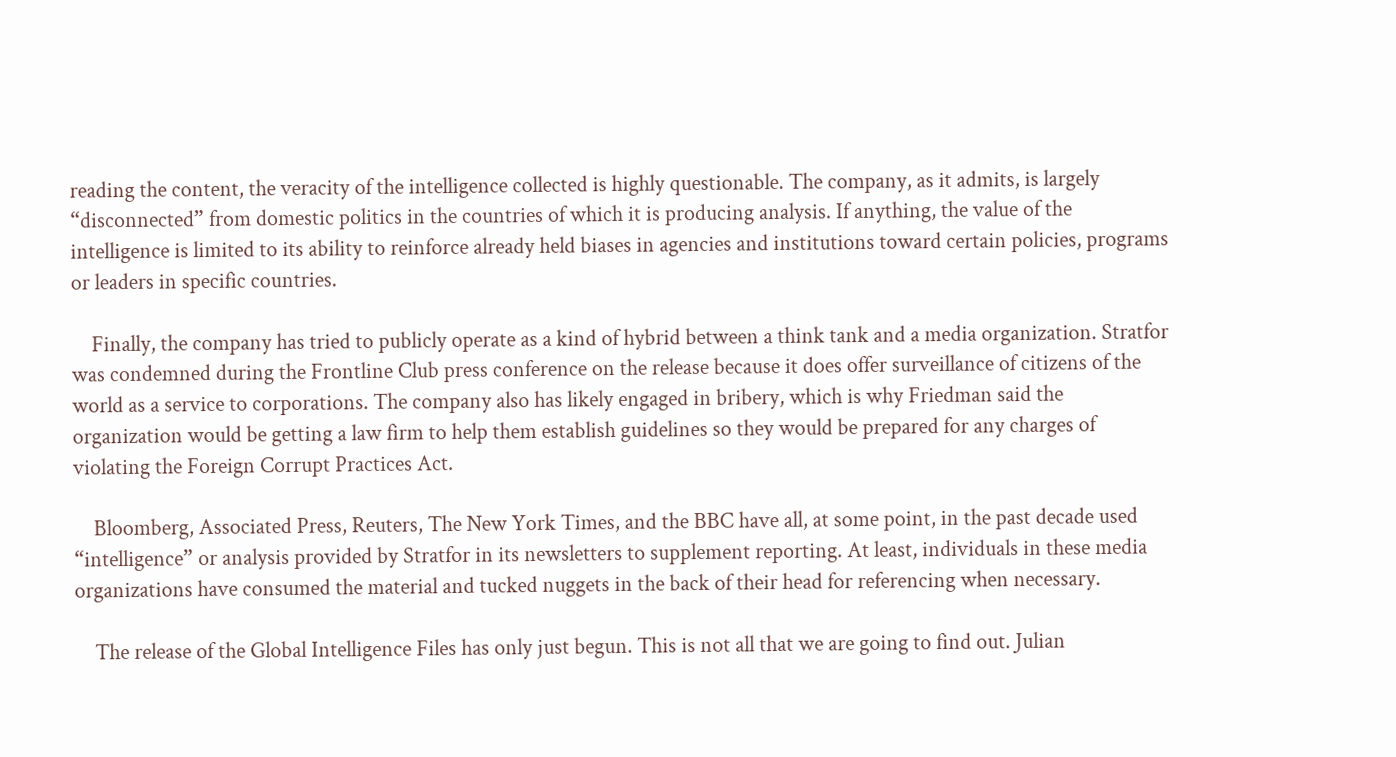reading the content, the veracity of the intelligence collected is highly questionable. The company, as it admits, is largely “disconnected” from domestic politics in the countries of which it is producing analysis. If anything, the value of the intelligence is limited to its ability to reinforce already held biases in agencies and institutions toward certain policies, programs or leaders in specific countries.

    Finally, the company has tried to publicly operate as a kind of hybrid between a think tank and a media organization. Stratfor was condemned during the Frontline Club press conference on the release because it does offer surveillance of citizens of the world as a service to corporations. The company also has likely engaged in bribery, which is why Friedman said the organization would be getting a law firm to help them establish guidelines so they would be prepared for any charges of violating the Foreign Corrupt Practices Act.

    Bloomberg, Associated Press, Reuters, The New York Times, and the BBC have all, at some point, in the past decade used “intelligence” or analysis provided by Stratfor in its newsletters to supplement reporting. At least, individuals in these media organizations have consumed the material and tucked nuggets in the back of their head for referencing when necessary.

    The release of the Global Intelligence Files has only just begun. This is not all that we are going to find out. Julian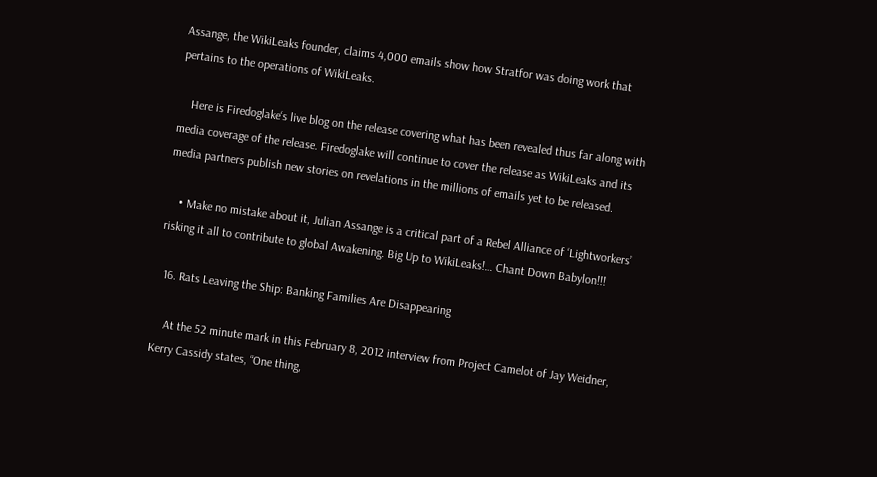Assange, the WikiLeaks founder, claims 4,000 emails show how Stratfor was doing work that pertains to the operations of WikiLeaks.

    Here is Firedoglake‘s live blog on the release covering what has been revealed thus far along with media coverage of the release. Firedoglake will continue to cover the release as WikiLeaks and its media partners publish new stories on revelations in the millions of emails yet to be released.

    • Make no mistake about it, Julian Assange is a critical part of a Rebel Alliance of ‘Lightworkers’ risking it all to contribute to global Awakening. Big Up to WikiLeaks!… Chant Down Babylon!!!

  16. Rats Leaving the Ship: Banking Families Are Disappearing

    At the 52 minute mark in this February 8, 2012 interview from Project Camelot of Jay Weidner, Kerry Cassidy states, “One thing,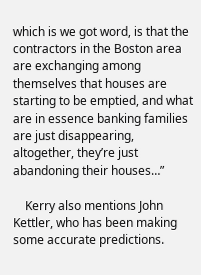which is we got word, is that the contractors in the Boston area are exchanging among themselves that houses are starting to be emptied, and what are in essence banking families are just disappearing, altogether, they’re just abandoning their houses…”

    Kerry also mentions John Kettler, who has been making some accurate predictions.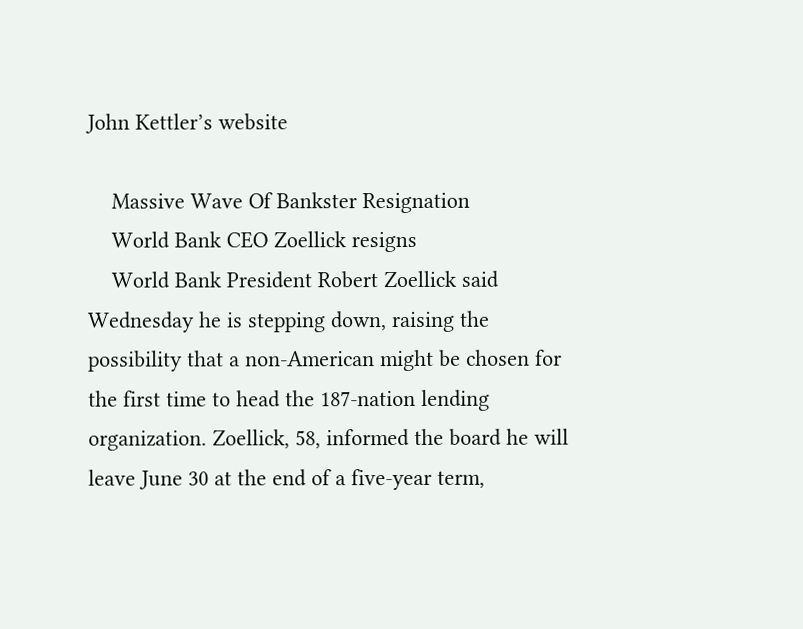John Kettler’s website

    Massive Wave Of Bankster Resignation
    World Bank CEO Zoellick resigns
    World Bank President Robert Zoellick said Wednesday he is stepping down, raising the possibility that a non-American might be chosen for the first time to head the 187-nation lending organization. Zoellick, 58, informed the board he will leave June 30 at the end of a five-year term,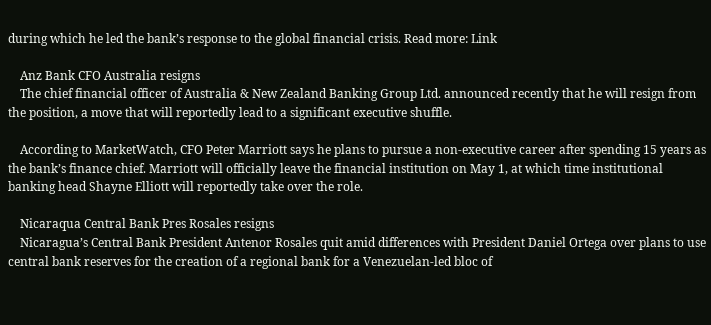during which he led the bank’s response to the global financial crisis. Read more: Link

    Anz Bank CFO Australia resigns
    The chief financial officer of Australia & New Zealand Banking Group Ltd. announced recently that he will resign from the position, a move that will reportedly lead to a significant executive shuffle.

    According to MarketWatch, CFO Peter Marriott says he plans to pursue a non-executive career after spending 15 years as the bank’s finance chief. Marriott will officially leave the financial institution on May 1, at which time institutional banking head Shayne Elliott will reportedly take over the role.

    Nicaraqua Central Bank Pres Rosales resigns
    Nicaragua’s Central Bank President Antenor Rosales quit amid differences with President Daniel Ortega over plans to use central bank reserves for the creation of a regional bank for a Venezuelan-led bloc of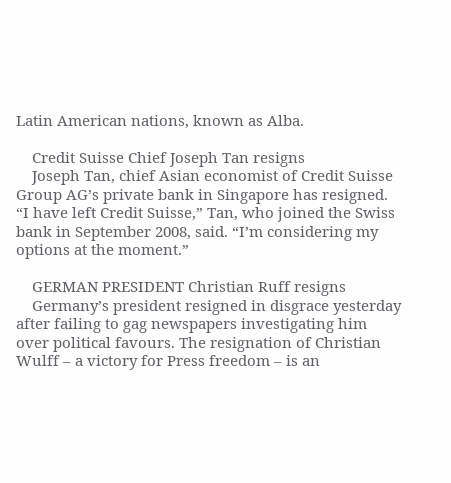Latin American nations, known as Alba.

    Credit Suisse Chief Joseph Tan resigns
    Joseph Tan, chief Asian economist of Credit Suisse Group AG’s private bank in Singapore has resigned. “I have left Credit Suisse,” Tan, who joined the Swiss bank in September 2008, said. “I’m considering my options at the moment.”

    GERMAN PRESIDENT Christian Ruff resigns
    Germany’s president resigned in disgrace yesterday after failing to gag newspapers investigating him over political favours. The resignation of Christian Wulff – a victory for Press freedom – is an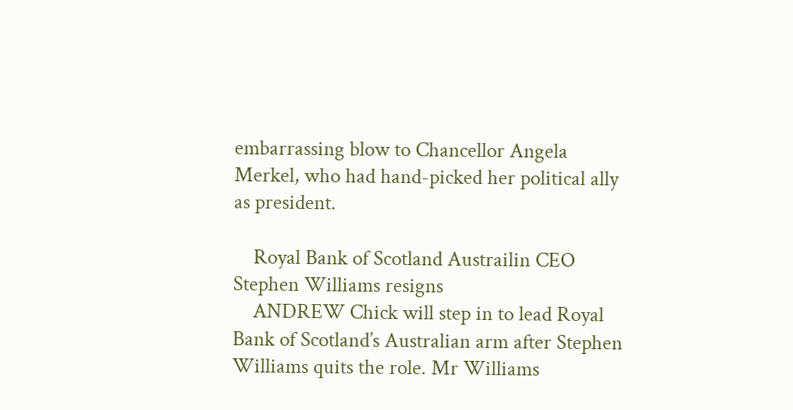embarrassing blow to Chancellor Angela Merkel, who had hand-picked her political ally as president.

    Royal Bank of Scotland Austrailin CEO Stephen Williams resigns
    ANDREW Chick will step in to lead Royal Bank of Scotland’s Australian arm after Stephen Williams quits the role. Mr Williams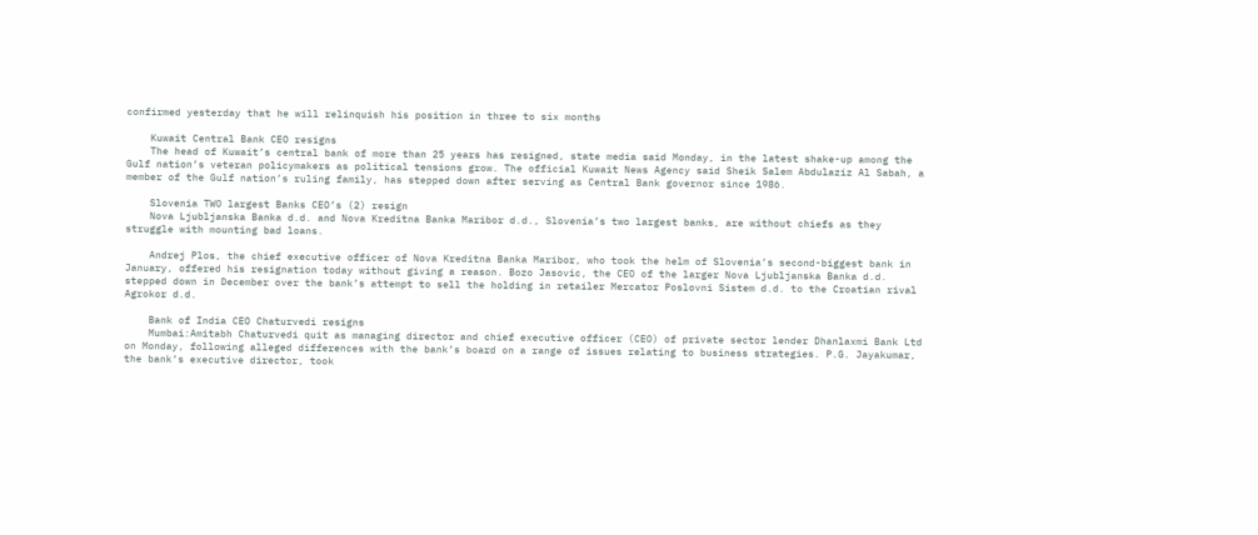confirmed yesterday that he will relinquish his position in three to six months

    Kuwait Central Bank CEO resigns
    The head of Kuwait’s central bank of more than 25 years has resigned, state media said Monday, in the latest shake-up among the Gulf nation’s veteran policymakers as political tensions grow. The official Kuwait News Agency said Sheik Salem Abdulaziz Al Sabah, a member of the Gulf nation’s ruling family, has stepped down after serving as Central Bank governor since 1986.

    Slovenia TWO largest Banks CEO’s (2) resign
    Nova Ljubljanska Banka d.d. and Nova Kreditna Banka Maribor d.d., Slovenia’s two largest banks, are without chiefs as they struggle with mounting bad loans.

    Andrej Plos, the chief executive officer of Nova Kreditna Banka Maribor, who took the helm of Slovenia’s second-biggest bank in January, offered his resignation today without giving a reason. Bozo Jasovic, the CEO of the larger Nova Ljubljanska Banka d.d. stepped down in December over the bank’s attempt to sell the holding in retailer Mercator Poslovni Sistem d.d. to the Croatian rival Agrokor d.d.

    Bank of India CEO Chaturvedi resigns
    Mumbai:Amitabh Chaturvedi quit as managing director and chief executive officer (CEO) of private sector lender Dhanlaxmi Bank Ltd on Monday, following alleged differences with the bank’s board on a range of issues relating to business strategies. P.G. Jayakumar, the bank’s executive director, took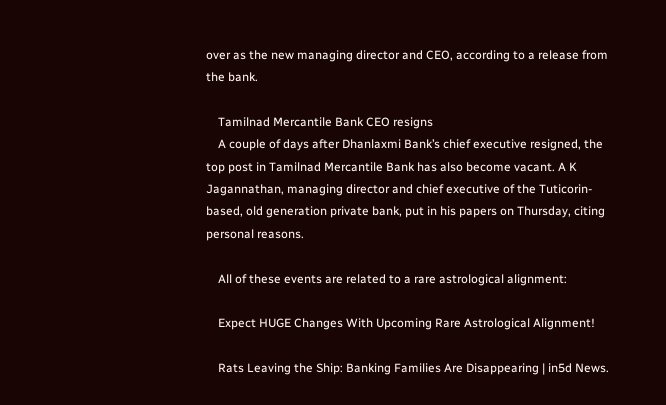over as the new managing director and CEO, according to a release from the bank.

    Tamilnad Mercantile Bank CEO resigns
    A couple of days after Dhanlaxmi Bank’s chief executive resigned, the top post in Tamilnad Mercantile Bank has also become vacant. A K Jagannathan, managing director and chief executive of the Tuticorin-based, old generation private bank, put in his papers on Thursday, citing personal reasons.

    All of these events are related to a rare astrological alignment:

    Expect HUGE Changes With Upcoming Rare Astrological Alignment!

    Rats Leaving the Ship: Banking Families Are Disappearing | in5d News.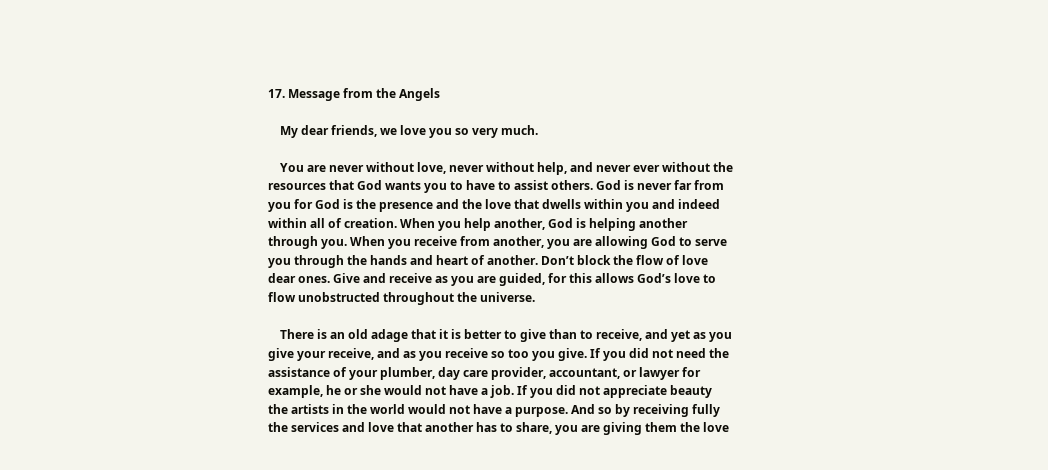17. Message from the Angels

    My dear friends, we love you so very much.

    You are never without love, never without help, and never ever without the resources that God wants you to have to assist others. God is never far from you for God is the presence and the love that dwells within you and indeed within all of creation. When you help another, God is helping another through you. When you receive from another, you are allowing God to serve you through the hands and heart of another. Don’t block the flow of love dear ones. Give and receive as you are guided, for this allows God’s love to flow unobstructed throughout the universe.

    There is an old adage that it is better to give than to receive, and yet as you give your receive, and as you receive so too you give. If you did not need the assistance of your plumber, day care provider, accountant, or lawyer for example, he or she would not have a job. If you did not appreciate beauty the artists in the world would not have a purpose. And so by receiving fully the services and love that another has to share, you are giving them the love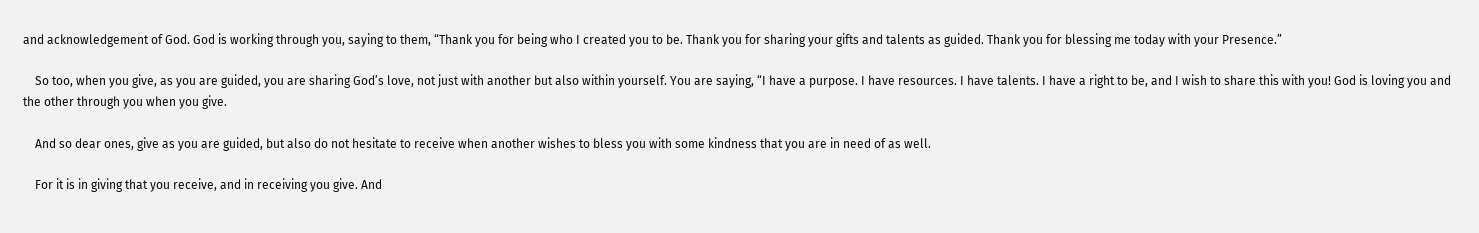and acknowledgement of God. God is working through you, saying to them, “Thank you for being who I created you to be. Thank you for sharing your gifts and talents as guided. Thank you for blessing me today with your Presence.”

    So too, when you give, as you are guided, you are sharing God’s love, not just with another but also within yourself. You are saying, “I have a purpose. I have resources. I have talents. I have a right to be, and I wish to share this with you! God is loving you and the other through you when you give.

    And so dear ones, give as you are guided, but also do not hesitate to receive when another wishes to bless you with some kindness that you are in need of as well.

    For it is in giving that you receive, and in receiving you give. And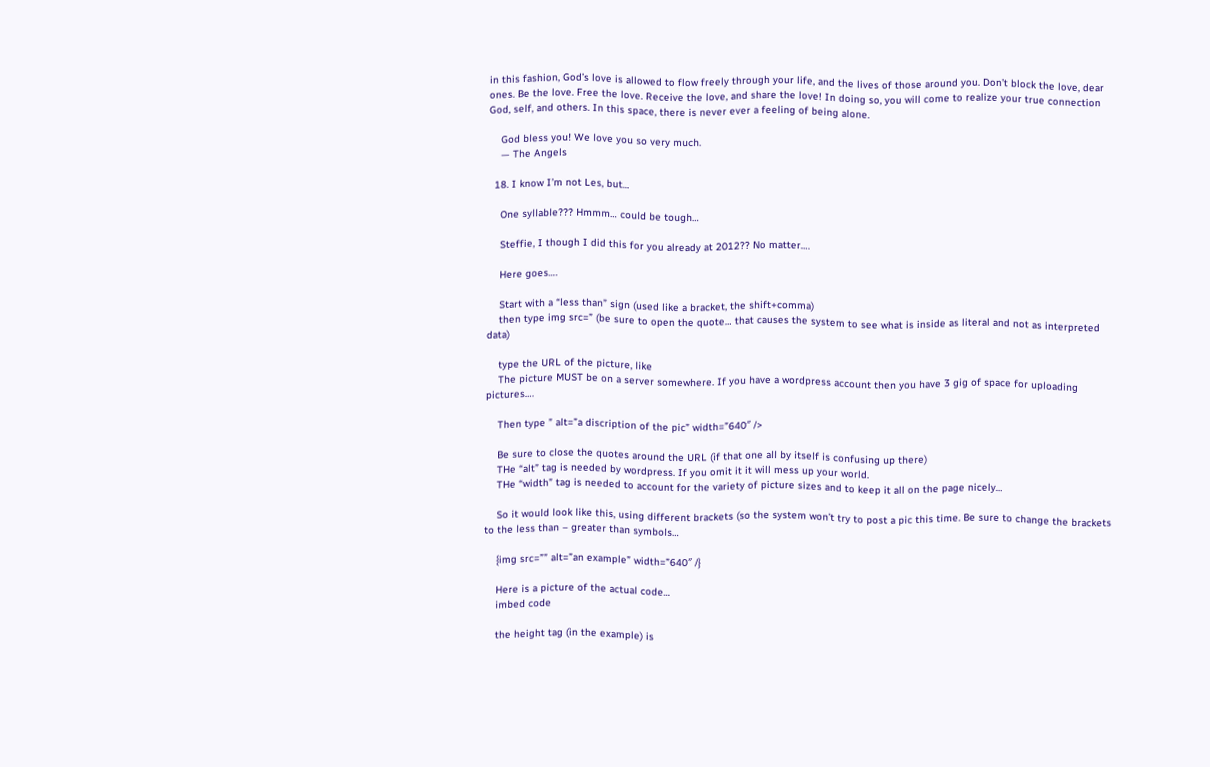in this fashion, God’s love is allowed to flow freely through your life, and the lives of those around you. Don’t block the love, dear ones. Be the love. Free the love. Receive the love, and share the love! In doing so, you will come to realize your true connection God, self, and others. In this space, there is never ever a feeling of being alone.

    God bless you! We love you so very much.
    — The Angels

  18. I know I’m not Les, but…

    One syllable??? Hmmm… could be tough…

    Steffie, I though I did this for you already at 2012?? No matter….

    Here goes….

    Start with a “less than” sign (used like a bracket, the shift+comma)
    then type img src=” (be sure to open the quote… that causes the system to see what is inside as literal and not as interpreted data)

    type the URL of the picture, like
    The picture MUST be on a server somewhere. If you have a wordpress account then you have 3 gig of space for uploading pictures….

    Then type ” alt=”a discription of the pic” width=”640″ />

    Be sure to close the quotes around the URL (if that one all by itself is confusing up there)
    THe “alt” tag is needed by wordpress. If you omit it it will mess up your world.
    THe “width” tag is needed to account for the variety of picture sizes and to keep it all on the page nicely…

    So it would look like this, using different brackets (so the system won’t try to post a pic this time. Be sure to change the brackets to the less than – greater than symbols…

    {img src=”” alt=”an example” width=”640″ /}

    Here is a picture of the actual code…
    imbed code

    the height tag (in the example) is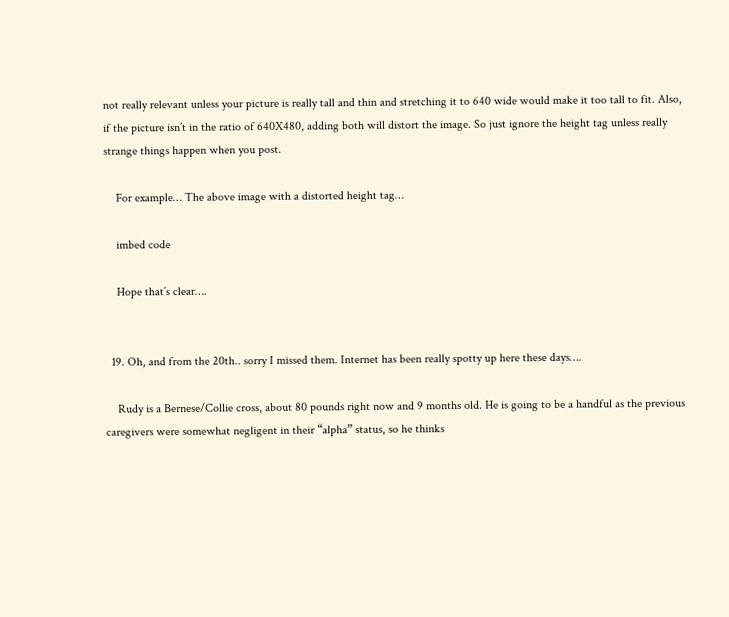not really relevant unless your picture is really tall and thin and stretching it to 640 wide would make it too tall to fit. Also, if the picture isn’t in the ratio of 640X480, adding both will distort the image. So just ignore the height tag unless really strange things happen when you post.

    For example… The above image with a distorted height tag…

    imbed code

    Hope that’s clear….


  19. Oh, and from the 20th.. sorry I missed them. Internet has been really spotty up here these days….

    Rudy is a Bernese/Collie cross, about 80 pounds right now and 9 months old. He is going to be a handful as the previous caregivers were somewhat negligent in their “alpha” status, so he thinks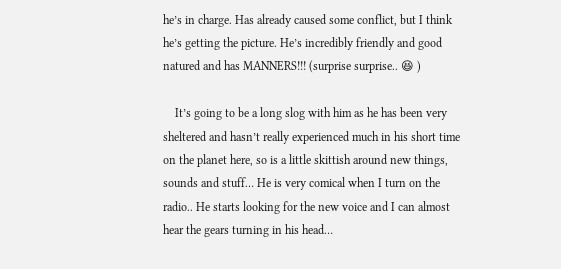he’s in charge. Has already caused some conflict, but I think he’s getting the picture. He’s incredibly friendly and good natured and has MANNERS!!! (surprise surprise.. 😆 )

    It’s going to be a long slog with him as he has been very sheltered and hasn’t really experienced much in his short time on the planet here, so is a little skittish around new things, sounds and stuff… He is very comical when I turn on the radio.. He starts looking for the new voice and I can almost hear the gears turning in his head…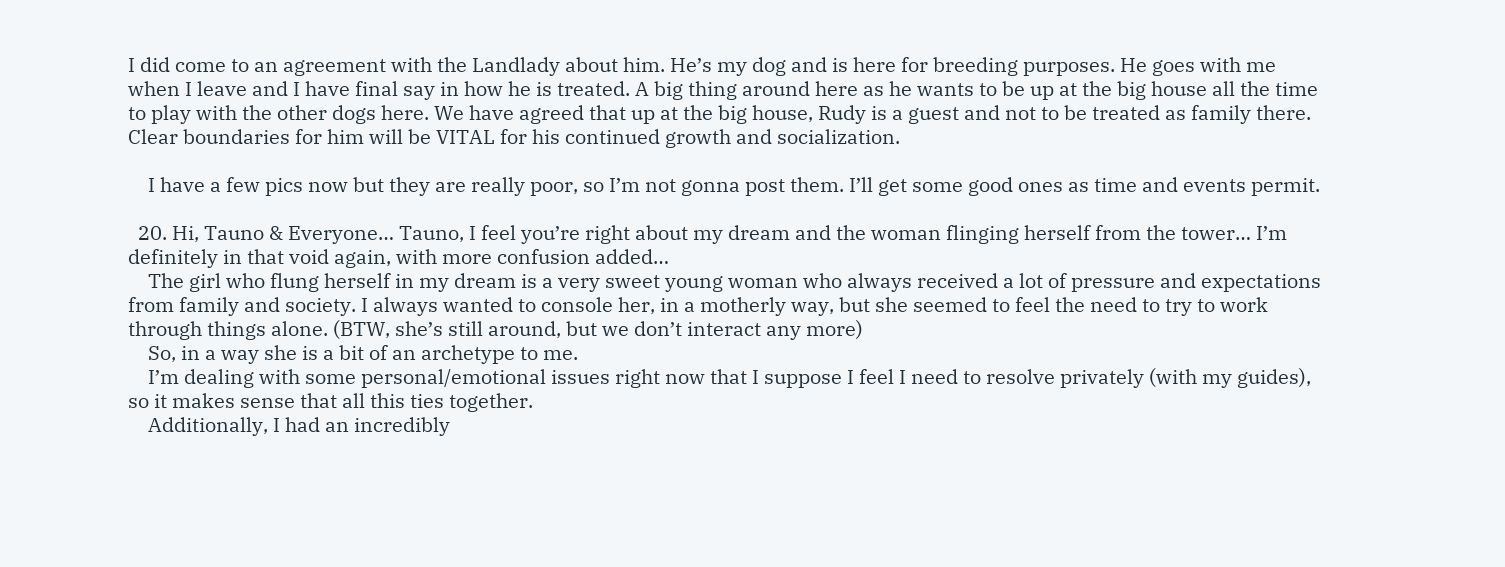I did come to an agreement with the Landlady about him. He’s my dog and is here for breeding purposes. He goes with me when I leave and I have final say in how he is treated. A big thing around here as he wants to be up at the big house all the time to play with the other dogs here. We have agreed that up at the big house, Rudy is a guest and not to be treated as family there. Clear boundaries for him will be VITAL for his continued growth and socialization.

    I have a few pics now but they are really poor, so I’m not gonna post them. I’ll get some good ones as time and events permit.

  20. Hi, Tauno & Everyone… Tauno, I feel you’re right about my dream and the woman flinging herself from the tower… I’m definitely in that void again, with more confusion added…
    The girl who flung herself in my dream is a very sweet young woman who always received a lot of pressure and expectations from family and society. I always wanted to console her, in a motherly way, but she seemed to feel the need to try to work through things alone. (BTW, she’s still around, but we don’t interact any more)
    So, in a way she is a bit of an archetype to me.
    I’m dealing with some personal/emotional issues right now that I suppose I feel I need to resolve privately (with my guides), so it makes sense that all this ties together.
    Additionally, I had an incredibly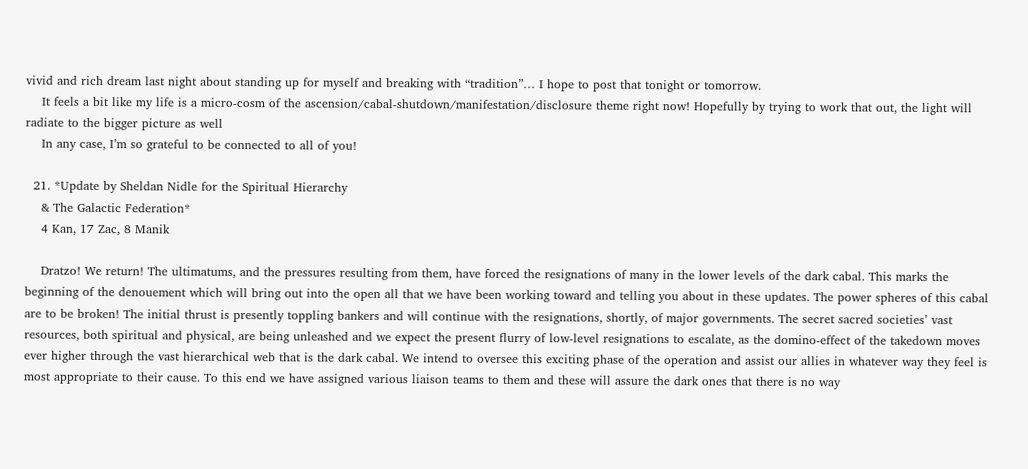vivid and rich dream last night about standing up for myself and breaking with “tradition”… I hope to post that tonight or tomorrow.
    It feels a bit like my life is a micro-cosm of the ascension/cabal-shutdown/manifestation/disclosure theme right now! Hopefully by trying to work that out, the light will radiate to the bigger picture as well
    In any case, I’m so grateful to be connected to all of you!

  21. *Update by Sheldan Nidle for the Spiritual Hierarchy
    & The Galactic Federation*
    4 Kan, 17 Zac, 8 Manik

    Dratzo! We return! The ultimatums, and the pressures resulting from them, have forced the resignations of many in the lower levels of the dark cabal. This marks the beginning of the denouement which will bring out into the open all that we have been working toward and telling you about in these updates. The power spheres of this cabal are to be broken! The initial thrust is presently toppling bankers and will continue with the resignations, shortly, of major governments. The secret sacred societies’ vast resources, both spiritual and physical, are being unleashed and we expect the present flurry of low-level resignations to escalate, as the domino-effect of the takedown moves ever higher through the vast hierarchical web that is the dark cabal. We intend to oversee this exciting phase of the operation and assist our allies in whatever way they feel is most appropriate to their cause. To this end we have assigned various liaison teams to them and these will assure the dark ones that there is no way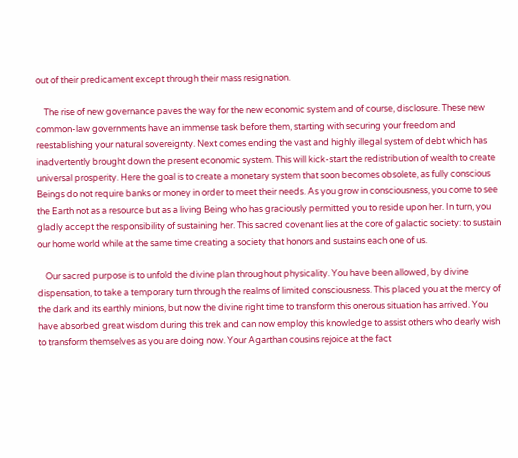out of their predicament except through their mass resignation.

    The rise of new governance paves the way for the new economic system and of course, disclosure. These new common-law governments have an immense task before them, starting with securing your freedom and reestablishing your natural sovereignty. Next comes ending the vast and highly illegal system of debt which has inadvertently brought down the present economic system. This will kick-start the redistribution of wealth to create universal prosperity. Here the goal is to create a monetary system that soon becomes obsolete, as fully conscious Beings do not require banks or money in order to meet their needs. As you grow in consciousness, you come to see the Earth not as a resource but as a living Being who has graciously permitted you to reside upon her. In turn, you gladly accept the responsibility of sustaining her. This sacred covenant lies at the core of galactic society: to sustain our home world while at the same time creating a society that honors and sustains each one of us.

    Our sacred purpose is to unfold the divine plan throughout physicality. You have been allowed, by divine dispensation, to take a temporary turn through the realms of limited consciousness. This placed you at the mercy of the dark and its earthly minions, but now the divine right time to transform this onerous situation has arrived. You have absorbed great wisdom during this trek and can now employ this knowledge to assist others who dearly wish to transform themselves as you are doing now. Your Agarthan cousins rejoice at the fact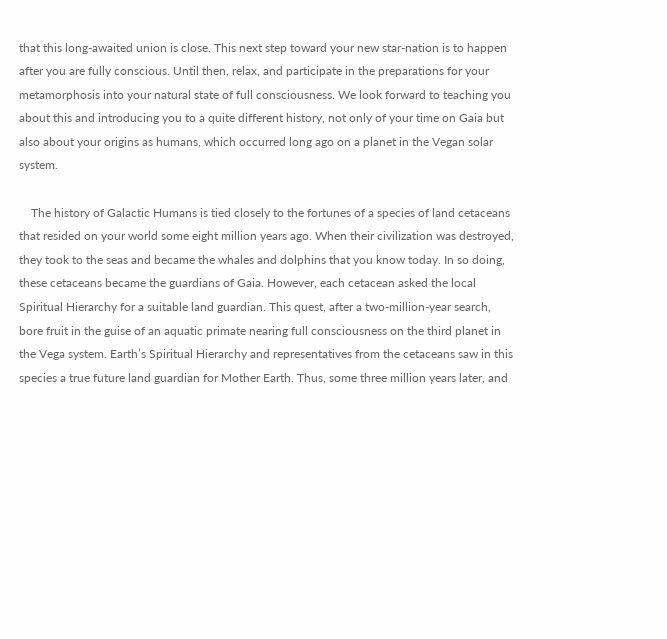that this long-awaited union is close. This next step toward your new star-nation is to happen after you are fully conscious. Until then, relax, and participate in the preparations for your metamorphosis into your natural state of full consciousness. We look forward to teaching you about this and introducing you to a quite different history, not only of your time on Gaia but also about your origins as humans, which occurred long ago on a planet in the Vegan solar system.

    The history of Galactic Humans is tied closely to the fortunes of a species of land cetaceans that resided on your world some eight million years ago. When their civilization was destroyed, they took to the seas and became the whales and dolphins that you know today. In so doing, these cetaceans became the guardians of Gaia. However, each cetacean asked the local Spiritual Hierarchy for a suitable land guardian. This quest, after a two-million-year search, bore fruit in the guise of an aquatic primate nearing full consciousness on the third planet in the Vega system. Earth’s Spiritual Hierarchy and representatives from the cetaceans saw in this species a true future land guardian for Mother Earth. Thus, some three million years later, and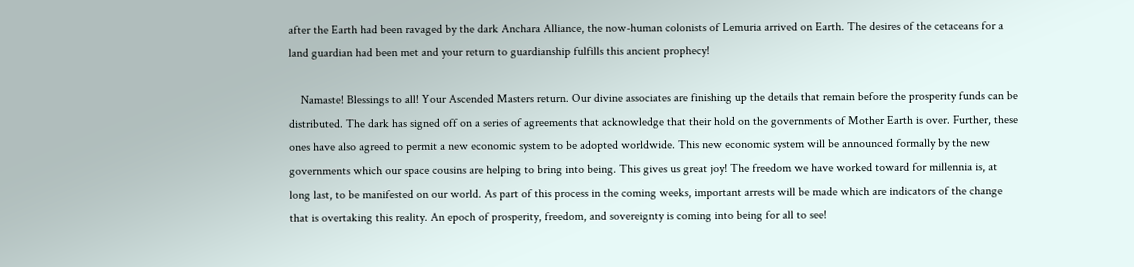after the Earth had been ravaged by the dark Anchara Alliance, the now-human colonists of Lemuria arrived on Earth. The desires of the cetaceans for a land guardian had been met and your return to guardianship fulfills this ancient prophecy!

    Namaste! Blessings to all! Your Ascended Masters return. Our divine associates are finishing up the details that remain before the prosperity funds can be distributed. The dark has signed off on a series of agreements that acknowledge that their hold on the governments of Mother Earth is over. Further, these ones have also agreed to permit a new economic system to be adopted worldwide. This new economic system will be announced formally by the new governments which our space cousins are helping to bring into being. This gives us great joy! The freedom we have worked toward for millennia is, at long last, to be manifested on our world. As part of this process in the coming weeks, important arrests will be made which are indicators of the change that is overtaking this reality. An epoch of prosperity, freedom, and sovereignty is coming into being for all to see!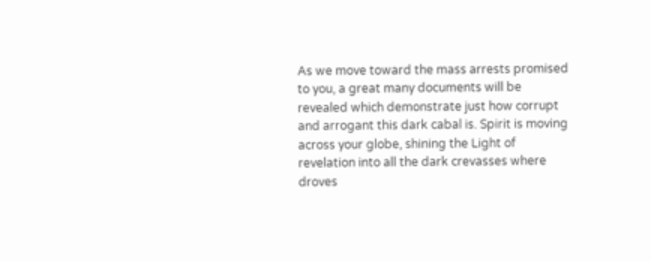As we move toward the mass arrests promised to you, a great many documents will be revealed which demonstrate just how corrupt and arrogant this dark cabal is. Spirit is moving across your globe, shining the Light of revelation into all the dark crevasses where droves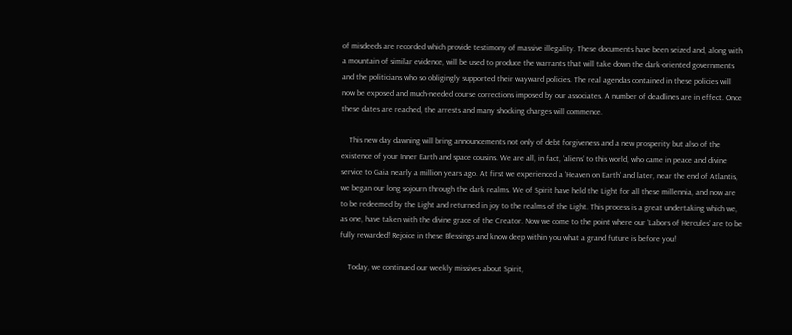of misdeeds are recorded which provide testimony of massive illegality. These documents have been seized and, along with a mountain of similar evidence, will be used to produce the warrants that will take down the dark-oriented governments and the politicians who so obligingly supported their wayward policies. The real agendas contained in these policies will now be exposed and much-needed course corrections imposed by our associates. A number of deadlines are in effect. Once these dates are reached, the arrests and many shocking charges will commence.

    This new day dawning will bring announcements not only of debt forgiveness and a new prosperity but also of the existence of your Inner Earth and space cousins. We are all, in fact, ‘aliens’ to this world, who came in peace and divine service to Gaia nearly a million years ago. At first we experienced a ‘Heaven on Earth’ and later, near the end of Atlantis, we began our long sojourn through the dark realms. We of Spirit have held the Light for all these millennia, and now are to be redeemed by the Light and returned in joy to the realms of the Light. This process is a great undertaking which we, as one, have taken with the divine grace of the Creator. Now we come to the point where our ‘Labors of Hercules’ are to be fully rewarded! Rejoice in these Blessings and know deep within you what a grand future is before you!

    Today, we continued our weekly missives about Spirit,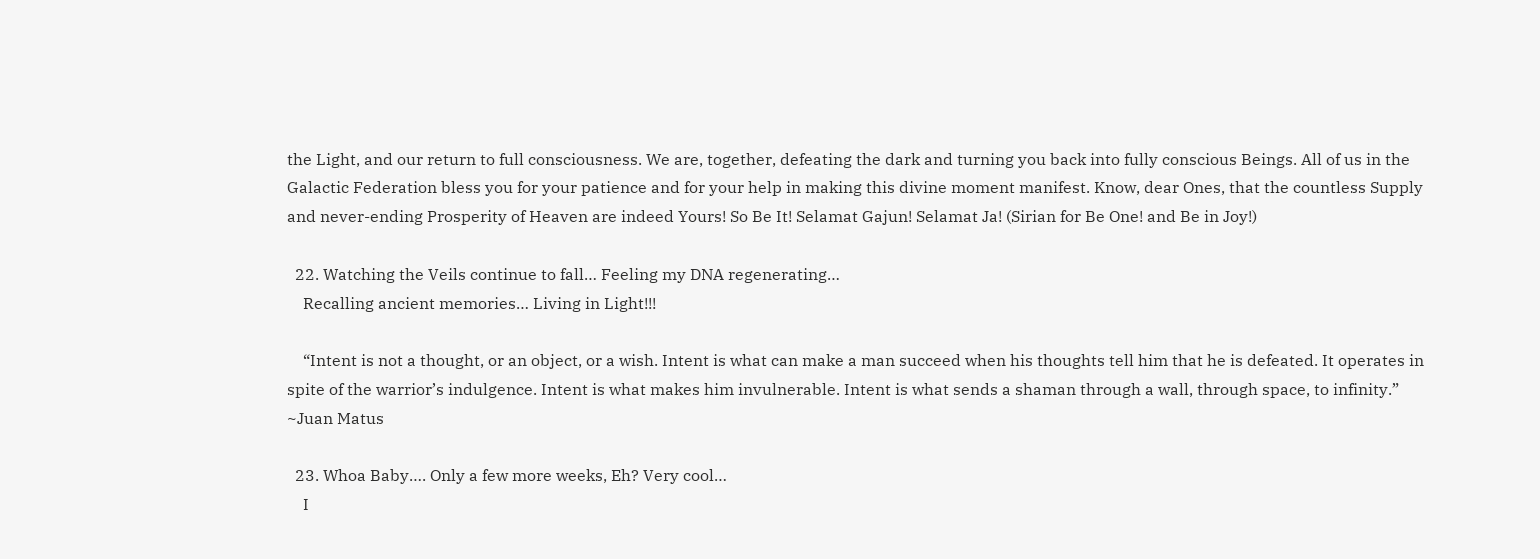the Light, and our return to full consciousness. We are, together, defeating the dark and turning you back into fully conscious Beings. All of us in the Galactic Federation bless you for your patience and for your help in making this divine moment manifest. Know, dear Ones, that the countless Supply and never-ending Prosperity of Heaven are indeed Yours! So Be It! Selamat Gajun! Selamat Ja! (Sirian for Be One! and Be in Joy!)

  22. Watching the Veils continue to fall… Feeling my DNA regenerating…
    Recalling ancient memories… Living in Light!!!

    “Intent is not a thought, or an object, or a wish. Intent is what can make a man succeed when his thoughts tell him that he is defeated. It operates in spite of the warrior’s indulgence. Intent is what makes him invulnerable. Intent is what sends a shaman through a wall, through space, to infinity.” ~Juan Matus

  23. Whoa Baby…. Only a few more weeks, Eh? Very cool…
    I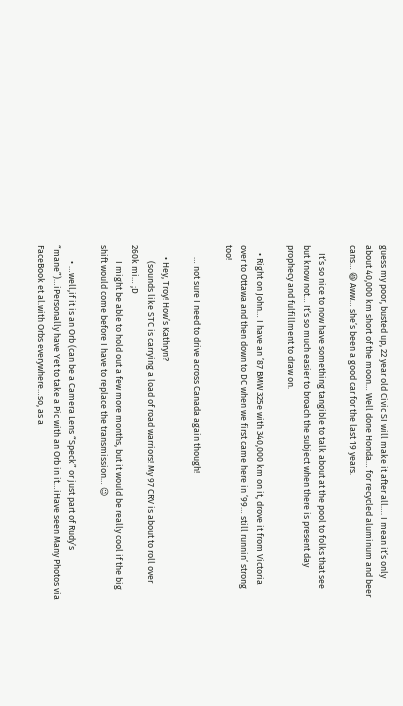guess my poor, busted up, 22 year old Civic SI will make it after all…. I mean it’s only about 40,000 km short of the moon… Well done Honda… for recycled aluminum and beer cans… 😆 Aww… she’s been a good car for the last 19 years.

    It’s so nice to now have something tangible to talk about at the pool to folks that see but know not… It’s so much easier to broach the subject when there is present day prophecy and fulfillment to draw on.

    • Right on John… I have an ’87 BMW 325e with 340,000 km on it, drove it from Victoria over to Ottawa and then down to DC when we first came here in ’99… still runnin’ strong too!

      … not sure I need to drive across Canada again though!

      • Hey, Troy! How’s Kathryn?
        (sounds like STC is carrying a load of road warriors! My 97 CRV is about to roll over 260k mi… ;D
        I might be able to hold out a few more months, but it would be really cool if the big shift would come before I have to replace the transmission… 😉

        • …well,if it is an Orb (can be a Camera Lens “Speck” or just part of Rudy’s “mane”)…iPersonally have Yet to take a Pic with an Orb in it…iHave seen Many Photos via FaceBook et al.with Orbs everywhere…so, as a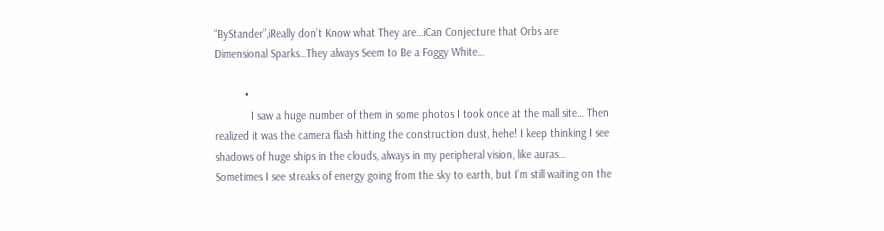“ByStander”,iReally don’t Know what They are…iCan Conjecture that Orbs are Dimensional Sparks…They always Seem to Be a Foggy White…

          •
            I saw a huge number of them in some photos I took once at the mall site… Then realized it was the camera flash hitting the construction dust, hehe! I keep thinking I see shadows of huge ships in the clouds, always in my peripheral vision, like auras… Sometimes I see streaks of energy going from the sky to earth, but I’m still waiting on the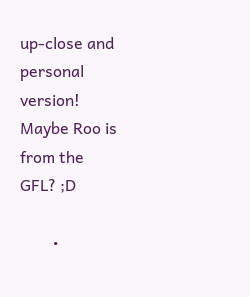up-close and personal version! Maybe Roo is from the GFL? ;D

        •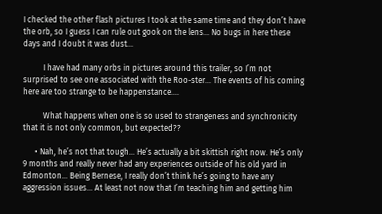I checked the other flash pictures I took at the same time and they don’t have the orb, so I guess I can rule out gook on the lens… No bugs in here these days and I doubt it was dust…

          I have had many orbs in pictures around this trailer, so I’m not surprised to see one associated with the Roo-ster… The events of his coming here are too strange to be happenstance….

          What happens when one is so used to strangeness and synchronicity that it is not only common, but expected??

      • Nah, he’s not that tough… He’s actually a bit skittish right now. He’s only 9 months and really never had any experiences outside of his old yard in Edmonton… Being Bernese, I really don’t think he’s going to have any aggression issues… At least not now that I’m teaching him and getting him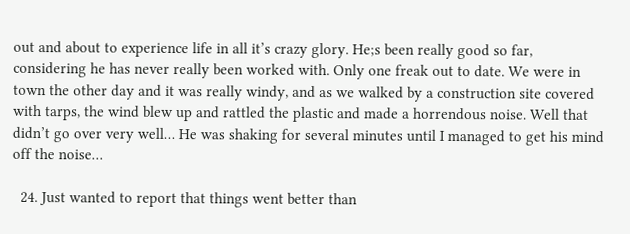out and about to experience life in all it’s crazy glory. He;s been really good so far, considering he has never really been worked with. Only one freak out to date. We were in town the other day and it was really windy, and as we walked by a construction site covered with tarps, the wind blew up and rattled the plastic and made a horrendous noise. Well that didn’t go over very well… He was shaking for several minutes until I managed to get his mind off the noise…

  24. Just wanted to report that things went better than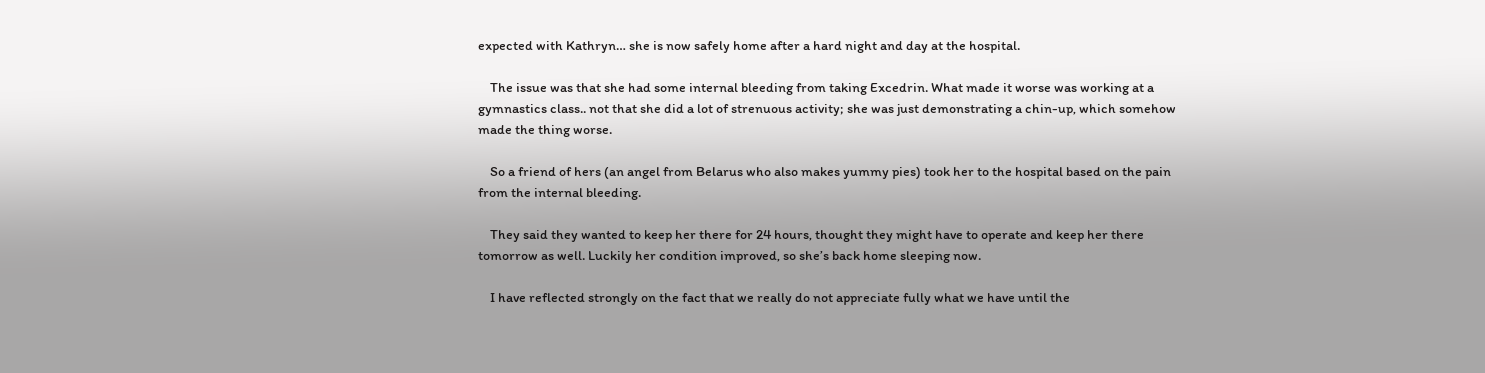expected with Kathryn… she is now safely home after a hard night and day at the hospital.

    The issue was that she had some internal bleeding from taking Excedrin. What made it worse was working at a gymnastics class.. not that she did a lot of strenuous activity; she was just demonstrating a chin-up, which somehow made the thing worse.

    So a friend of hers (an angel from Belarus who also makes yummy pies) took her to the hospital based on the pain from the internal bleeding.

    They said they wanted to keep her there for 24 hours, thought they might have to operate and keep her there tomorrow as well. Luckily her condition improved, so she’s back home sleeping now.

    I have reflected strongly on the fact that we really do not appreciate fully what we have until the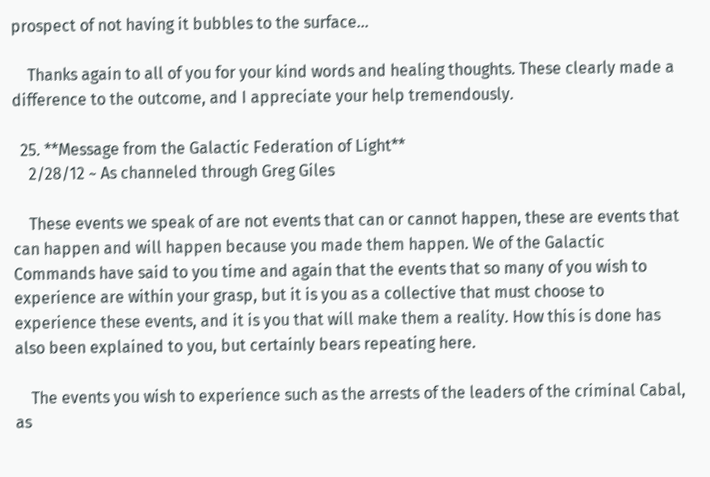prospect of not having it bubbles to the surface…

    Thanks again to all of you for your kind words and healing thoughts. These clearly made a difference to the outcome, and I appreciate your help tremendously.

  25. **Message from the Galactic Federation of Light**
    2/28/12 ~ As channeled through Greg Giles

    These events we speak of are not events that can or cannot happen, these are events that can happen and will happen because you made them happen. We of the Galactic Commands have said to you time and again that the events that so many of you wish to experience are within your grasp, but it is you as a collective that must choose to experience these events, and it is you that will make them a reality. How this is done has also been explained to you, but certainly bears repeating here.

    The events you wish to experience such as the arrests of the leaders of the criminal Cabal, as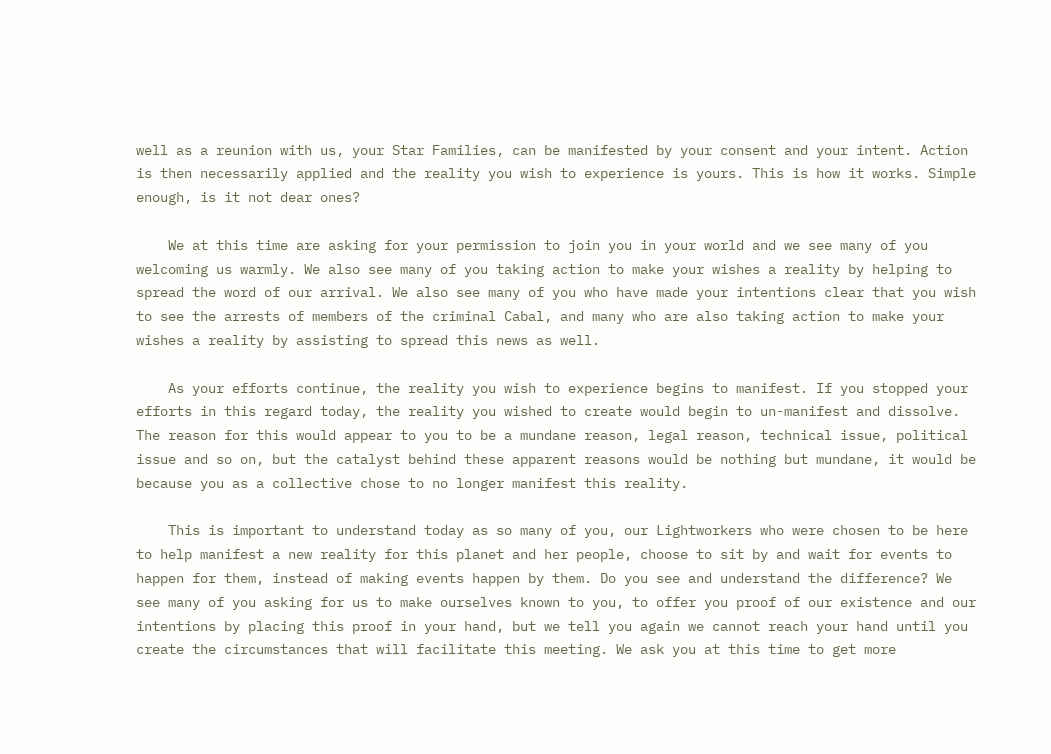well as a reunion with us, your Star Families, can be manifested by your consent and your intent. Action is then necessarily applied and the reality you wish to experience is yours. This is how it works. Simple enough, is it not dear ones?

    We at this time are asking for your permission to join you in your world and we see many of you welcoming us warmly. We also see many of you taking action to make your wishes a reality by helping to spread the word of our arrival. We also see many of you who have made your intentions clear that you wish to see the arrests of members of the criminal Cabal, and many who are also taking action to make your wishes a reality by assisting to spread this news as well.

    As your efforts continue, the reality you wish to experience begins to manifest. If you stopped your efforts in this regard today, the reality you wished to create would begin to un-manifest and dissolve. The reason for this would appear to you to be a mundane reason, legal reason, technical issue, political issue and so on, but the catalyst behind these apparent reasons would be nothing but mundane, it would be because you as a collective chose to no longer manifest this reality.

    This is important to understand today as so many of you, our Lightworkers who were chosen to be here to help manifest a new reality for this planet and her people, choose to sit by and wait for events to happen for them, instead of making events happen by them. Do you see and understand the difference? We see many of you asking for us to make ourselves known to you, to offer you proof of our existence and our intentions by placing this proof in your hand, but we tell you again we cannot reach your hand until you create the circumstances that will facilitate this meeting. We ask you at this time to get more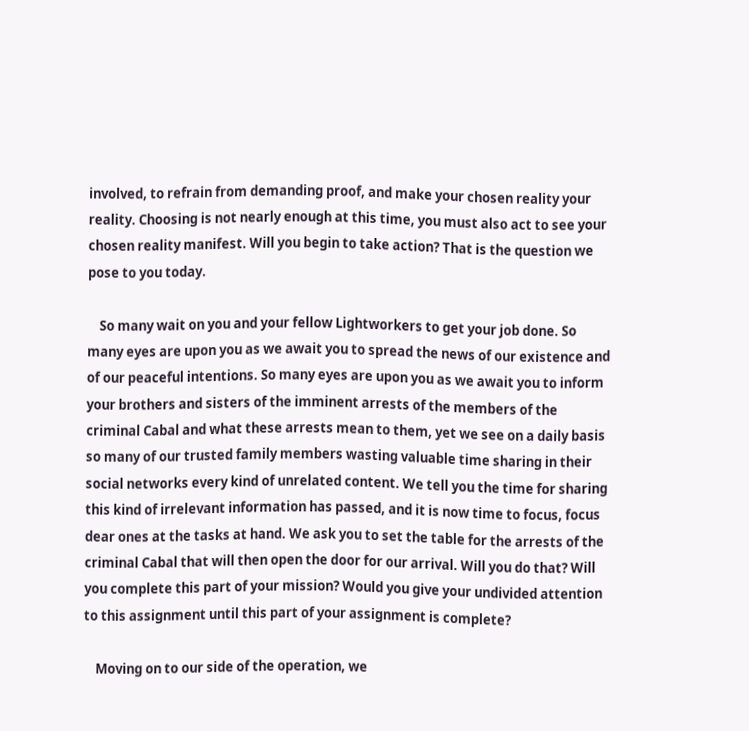involved, to refrain from demanding proof, and make your chosen reality your reality. Choosing is not nearly enough at this time, you must also act to see your chosen reality manifest. Will you begin to take action? That is the question we pose to you today.

    So many wait on you and your fellow Lightworkers to get your job done. So many eyes are upon you as we await you to spread the news of our existence and of our peaceful intentions. So many eyes are upon you as we await you to inform your brothers and sisters of the imminent arrests of the members of the criminal Cabal and what these arrests mean to them, yet we see on a daily basis so many of our trusted family members wasting valuable time sharing in their social networks every kind of unrelated content. We tell you the time for sharing this kind of irrelevant information has passed, and it is now time to focus, focus dear ones at the tasks at hand. We ask you to set the table for the arrests of the criminal Cabal that will then open the door for our arrival. Will you do that? Will you complete this part of your mission? Would you give your undivided attention to this assignment until this part of your assignment is complete?

    Moving on to our side of the operation, we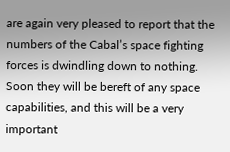are again very pleased to report that the numbers of the Cabal’s space fighting forces is dwindling down to nothing. Soon they will be bereft of any space capabilities, and this will be a very important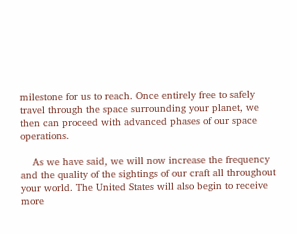milestone for us to reach. Once entirely free to safely travel through the space surrounding your planet, we then can proceed with advanced phases of our space operations.

    As we have said, we will now increase the frequency and the quality of the sightings of our craft all throughout your world. The United States will also begin to receive more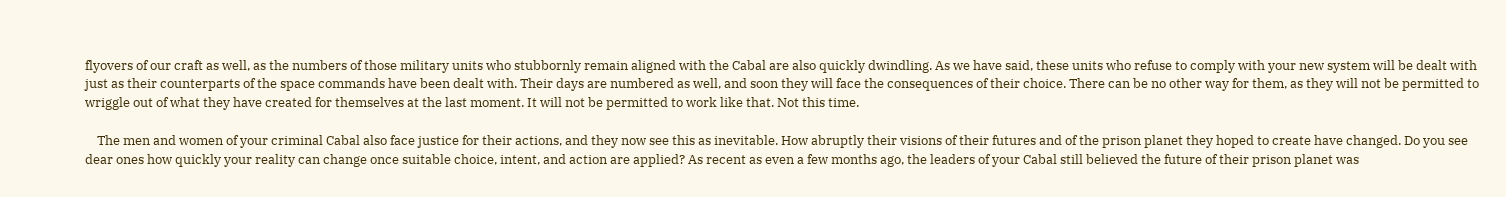flyovers of our craft as well, as the numbers of those military units who stubbornly remain aligned with the Cabal are also quickly dwindling. As we have said, these units who refuse to comply with your new system will be dealt with just as their counterparts of the space commands have been dealt with. Their days are numbered as well, and soon they will face the consequences of their choice. There can be no other way for them, as they will not be permitted to wriggle out of what they have created for themselves at the last moment. It will not be permitted to work like that. Not this time.

    The men and women of your criminal Cabal also face justice for their actions, and they now see this as inevitable. How abruptly their visions of their futures and of the prison planet they hoped to create have changed. Do you see dear ones how quickly your reality can change once suitable choice, intent, and action are applied? As recent as even a few months ago, the leaders of your Cabal still believed the future of their prison planet was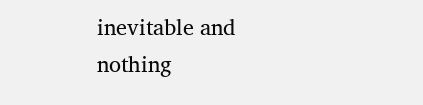inevitable and nothing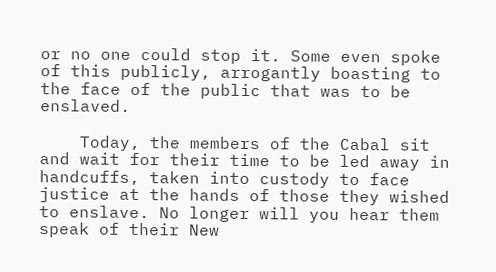or no one could stop it. Some even spoke of this publicly, arrogantly boasting to the face of the public that was to be enslaved.

    Today, the members of the Cabal sit and wait for their time to be led away in handcuffs, taken into custody to face justice at the hands of those they wished to enslave. No longer will you hear them speak of their New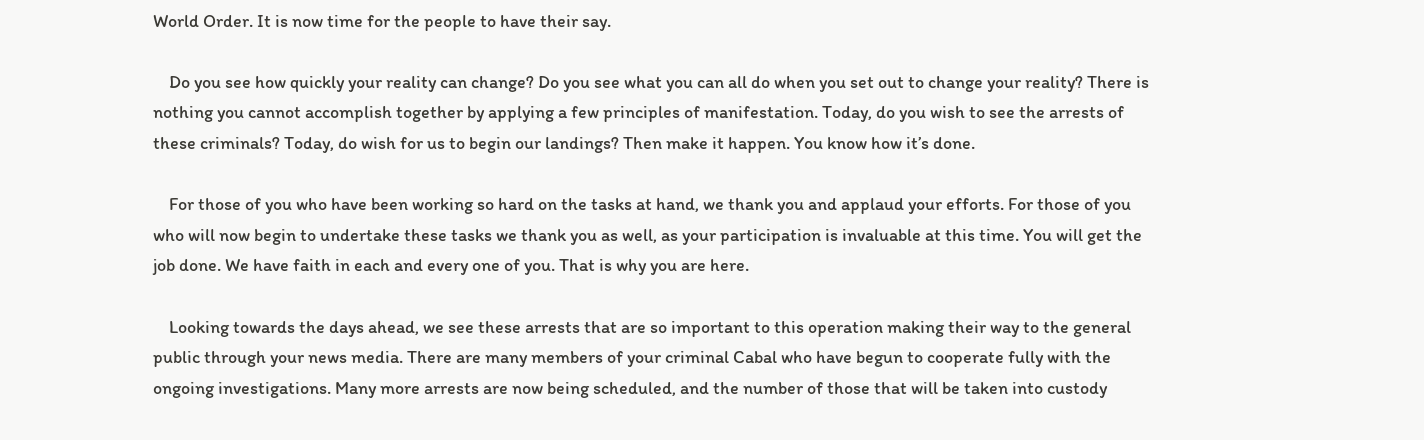World Order. It is now time for the people to have their say.

    Do you see how quickly your reality can change? Do you see what you can all do when you set out to change your reality? There is nothing you cannot accomplish together by applying a few principles of manifestation. Today, do you wish to see the arrests of these criminals? Today, do wish for us to begin our landings? Then make it happen. You know how it’s done.

    For those of you who have been working so hard on the tasks at hand, we thank you and applaud your efforts. For those of you who will now begin to undertake these tasks we thank you as well, as your participation is invaluable at this time. You will get the job done. We have faith in each and every one of you. That is why you are here.

    Looking towards the days ahead, we see these arrests that are so important to this operation making their way to the general public through your news media. There are many members of your criminal Cabal who have begun to cooperate fully with the ongoing investigations. Many more arrests are now being scheduled, and the number of those that will be taken into custody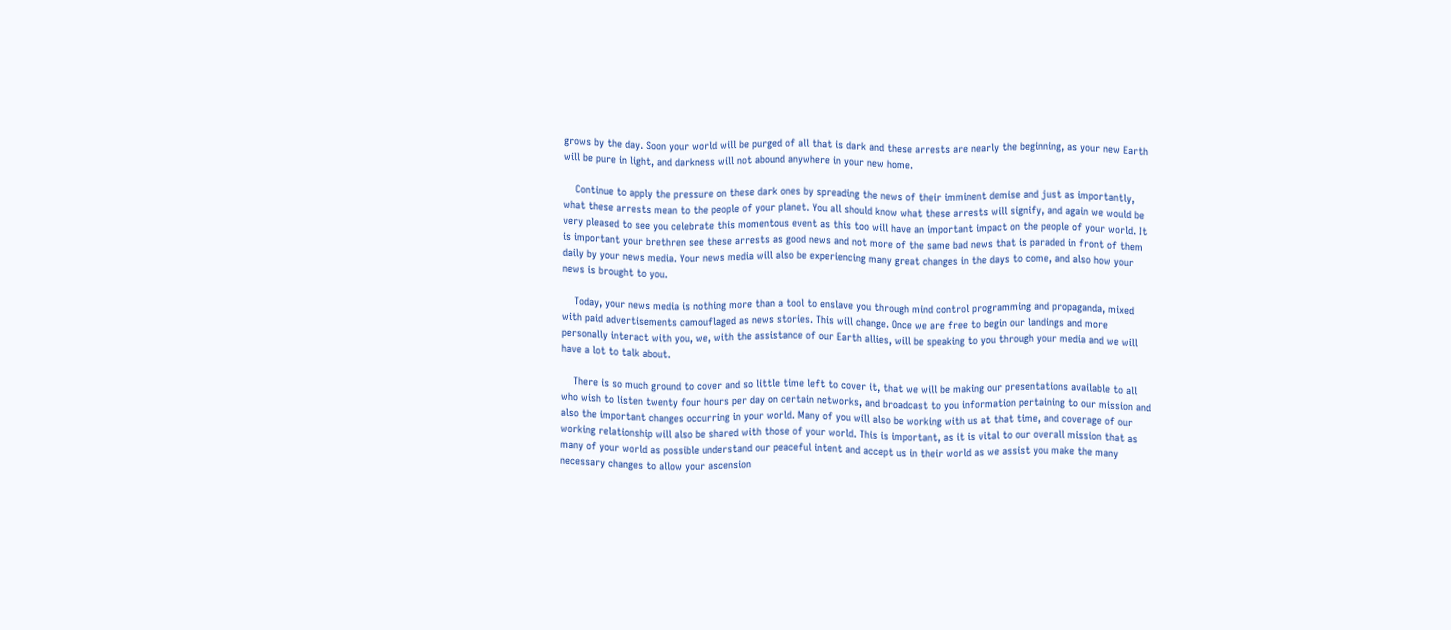grows by the day. Soon your world will be purged of all that is dark and these arrests are nearly the beginning, as your new Earth will be pure in light, and darkness will not abound anywhere in your new home.

    Continue to apply the pressure on these dark ones by spreading the news of their imminent demise and just as importantly, what these arrests mean to the people of your planet. You all should know what these arrests will signify, and again we would be very pleased to see you celebrate this momentous event as this too will have an important impact on the people of your world. It is important your brethren see these arrests as good news and not more of the same bad news that is paraded in front of them daily by your news media. Your news media will also be experiencing many great changes in the days to come, and also how your news is brought to you.

    Today, your news media is nothing more than a tool to enslave you through mind control programming and propaganda, mixed with paid advertisements camouflaged as news stories. This will change. Once we are free to begin our landings and more personally interact with you, we, with the assistance of our Earth allies, will be speaking to you through your media and we will have a lot to talk about.

    There is so much ground to cover and so little time left to cover it, that we will be making our presentations available to all who wish to listen twenty four hours per day on certain networks, and broadcast to you information pertaining to our mission and also the important changes occurring in your world. Many of you will also be working with us at that time, and coverage of our working relationship will also be shared with those of your world. This is important, as it is vital to our overall mission that as many of your world as possible understand our peaceful intent and accept us in their world as we assist you make the many necessary changes to allow your ascension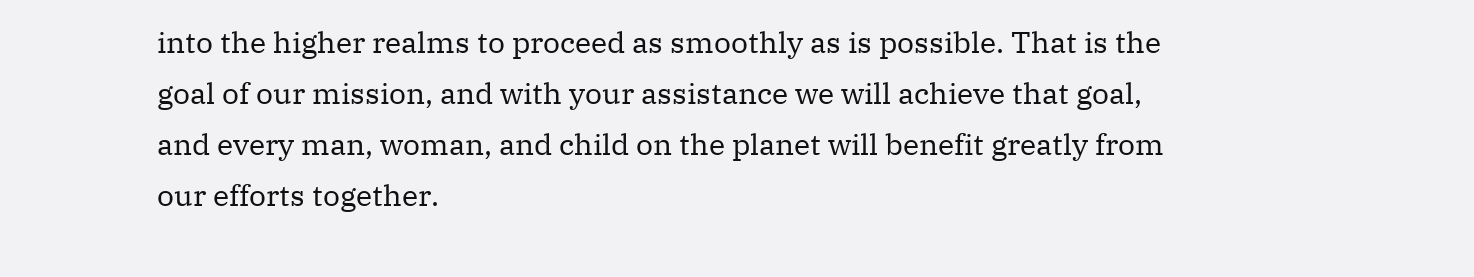into the higher realms to proceed as smoothly as is possible. That is the goal of our mission, and with your assistance we will achieve that goal, and every man, woman, and child on the planet will benefit greatly from our efforts together.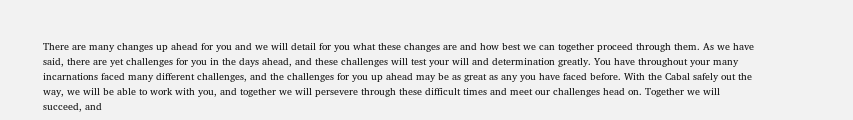There are many changes up ahead for you and we will detail for you what these changes are and how best we can together proceed through them. As we have said, there are yet challenges for you in the days ahead, and these challenges will test your will and determination greatly. You have throughout your many incarnations faced many different challenges, and the challenges for you up ahead may be as great as any you have faced before. With the Cabal safely out the way, we will be able to work with you, and together we will persevere through these difficult times and meet our challenges head on. Together we will succeed, and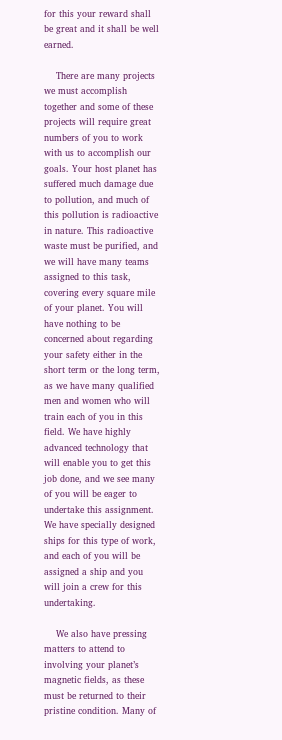for this your reward shall be great and it shall be well earned.

    There are many projects we must accomplish together and some of these projects will require great numbers of you to work with us to accomplish our goals. Your host planet has suffered much damage due to pollution, and much of this pollution is radioactive in nature. This radioactive waste must be purified, and we will have many teams assigned to this task, covering every square mile of your planet. You will have nothing to be concerned about regarding your safety either in the short term or the long term, as we have many qualified men and women who will train each of you in this field. We have highly advanced technology that will enable you to get this job done, and we see many of you will be eager to undertake this assignment. We have specially designed ships for this type of work, and each of you will be assigned a ship and you will join a crew for this undertaking.

    We also have pressing matters to attend to involving your planet’s magnetic fields, as these must be returned to their pristine condition. Many of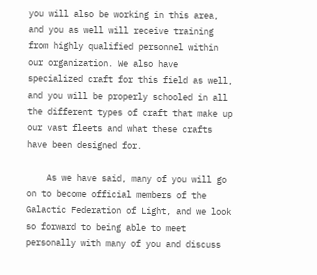you will also be working in this area, and you as well will receive training from highly qualified personnel within our organization. We also have specialized craft for this field as well, and you will be properly schooled in all the different types of craft that make up our vast fleets and what these crafts have been designed for.

    As we have said, many of you will go on to become official members of the Galactic Federation of Light, and we look so forward to being able to meet personally with many of you and discuss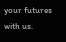your futures with us.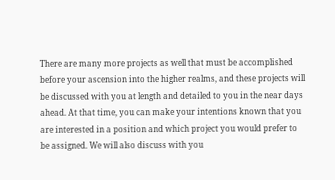There are many more projects as well that must be accomplished before your ascension into the higher realms, and these projects will be discussed with you at length and detailed to you in the near days ahead. At that time, you can make your intentions known that you are interested in a position and which project you would prefer to be assigned. We will also discuss with you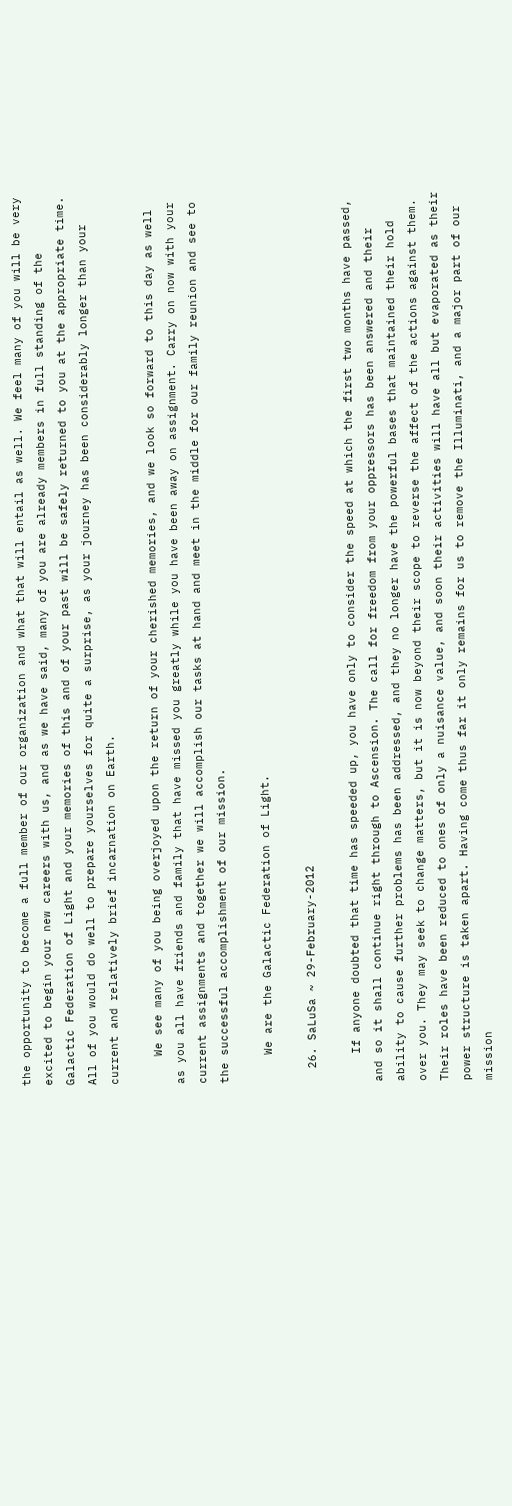the opportunity to become a full member of our organization and what that will entail as well. We feel many of you will be very excited to begin your new careers with us, and as we have said, many of you are already members in full standing of the Galactic Federation of Light and your memories of this and of your past will be safely returned to you at the appropriate time. All of you would do well to prepare yourselves for quite a surprise, as your journey has been considerably longer than your current and relatively brief incarnation on Earth.

    We see many of you being overjoyed upon the return of your cherished memories, and we look so forward to this day as well as you all have friends and family that have missed you greatly while you have been away on assignment. Carry on now with your current assignments and together we will accomplish our tasks at hand and meet in the middle for our family reunion and see to the successful accomplishment of our mission.

    We are the Galactic Federation of Light.

  26. SaLuSa ~ 29-February-2012

    If anyone doubted that time has speeded up, you have only to consider the speed at which the first two months have passed, and so it shall continue right through to Ascension. The call for freedom from your oppressors has been answered and their ability to cause further problems has been addressed, and they no longer have the powerful bases that maintained their hold over you. They may seek to change matters, but it is now beyond their scope to reverse the affect of the actions against them. Their roles have been reduced to ones of only a nuisance value, and soon their activities will have all but evaporated as their power structure is taken apart. Having come thus far it only remains for us to remove the Illuminati, and a major part of our mission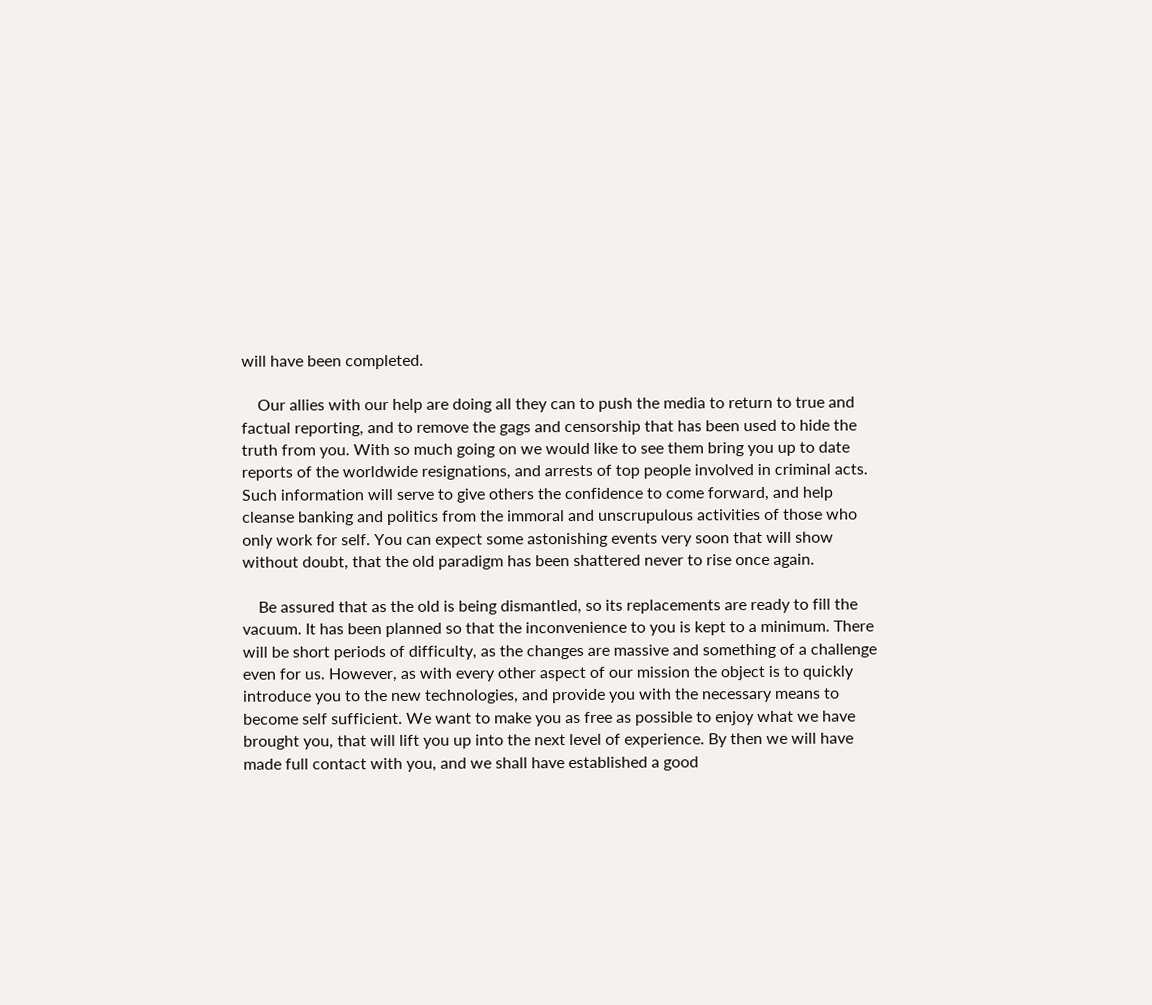will have been completed.

    Our allies with our help are doing all they can to push the media to return to true and factual reporting, and to remove the gags and censorship that has been used to hide the truth from you. With so much going on we would like to see them bring you up to date reports of the worldwide resignations, and arrests of top people involved in criminal acts. Such information will serve to give others the confidence to come forward, and help cleanse banking and politics from the immoral and unscrupulous activities of those who only work for self. You can expect some astonishing events very soon that will show without doubt, that the old paradigm has been shattered never to rise once again.

    Be assured that as the old is being dismantled, so its replacements are ready to fill the vacuum. It has been planned so that the inconvenience to you is kept to a minimum. There will be short periods of difficulty, as the changes are massive and something of a challenge even for us. However, as with every other aspect of our mission the object is to quickly introduce you to the new technologies, and provide you with the necessary means to become self sufficient. We want to make you as free as possible to enjoy what we have brought you, that will lift you up into the next level of experience. By then we will have made full contact with you, and we shall have established a good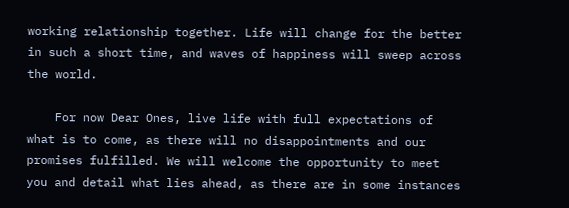working relationship together. Life will change for the better in such a short time, and waves of happiness will sweep across the world.

    For now Dear Ones, live life with full expectations of what is to come, as there will no disappointments and our promises fulfilled. We will welcome the opportunity to meet you and detail what lies ahead, as there are in some instances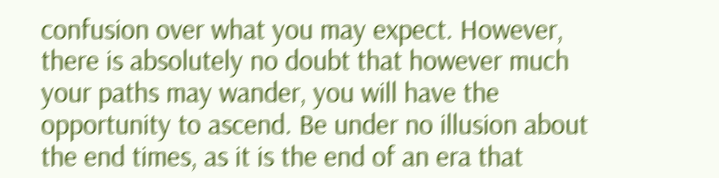confusion over what you may expect. However, there is absolutely no doubt that however much your paths may wander, you will have the opportunity to ascend. Be under no illusion about the end times, as it is the end of an era that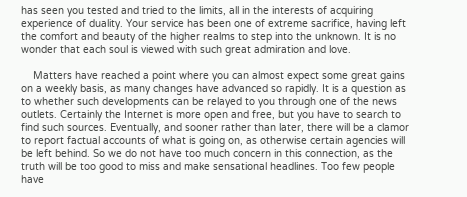has seen you tested and tried to the limits, all in the interests of acquiring experience of duality. Your service has been one of extreme sacrifice, having left the comfort and beauty of the higher realms to step into the unknown. It is no wonder that each soul is viewed with such great admiration and love.

    Matters have reached a point where you can almost expect some great gains on a weekly basis, as many changes have advanced so rapidly. It is a question as to whether such developments can be relayed to you through one of the news outlets. Certainly the Internet is more open and free, but you have to search to find such sources. Eventually, and sooner rather than later, there will be a clamor to report factual accounts of what is going on, as otherwise certain agencies will be left behind. So we do not have too much concern in this connection, as the truth will be too good to miss and make sensational headlines. Too few people have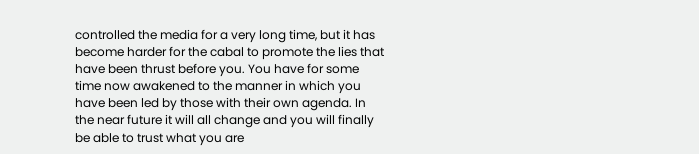controlled the media for a very long time, but it has become harder for the cabal to promote the lies that have been thrust before you. You have for some time now awakened to the manner in which you have been led by those with their own agenda. In the near future it will all change and you will finally be able to trust what you are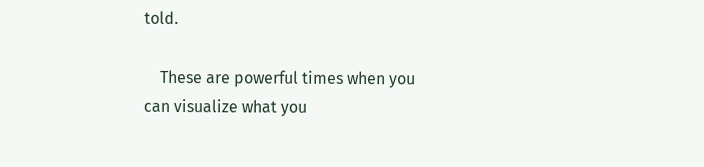told.

    These are powerful times when you can visualize what you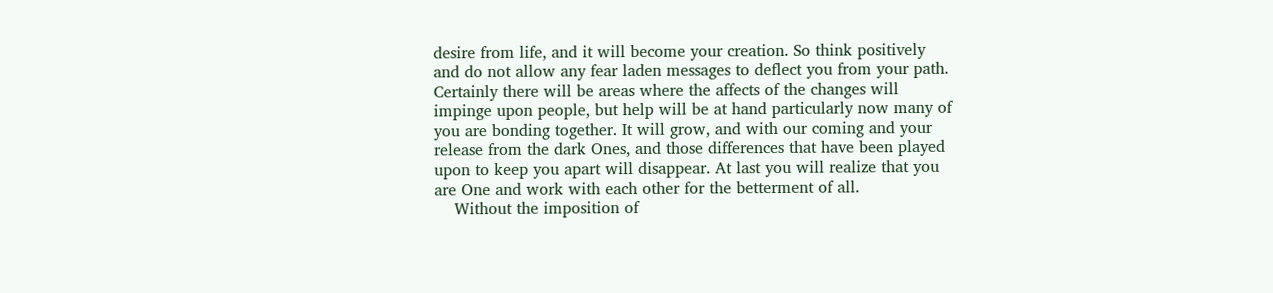desire from life, and it will become your creation. So think positively and do not allow any fear laden messages to deflect you from your path. Certainly there will be areas where the affects of the changes will impinge upon people, but help will be at hand particularly now many of you are bonding together. It will grow, and with our coming and your release from the dark Ones, and those differences that have been played upon to keep you apart will disappear. At last you will realize that you are One and work with each other for the betterment of all.
    Without the imposition of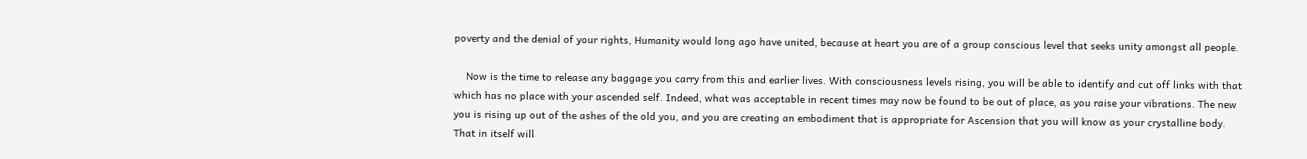poverty and the denial of your rights, Humanity would long ago have united, because at heart you are of a group conscious level that seeks unity amongst all people.

    Now is the time to release any baggage you carry from this and earlier lives. With consciousness levels rising, you will be able to identify and cut off links with that which has no place with your ascended self. Indeed, what was acceptable in recent times may now be found to be out of place, as you raise your vibrations. The new you is rising up out of the ashes of the old you, and you are creating an embodiment that is appropriate for Ascension that you will know as your crystalline body. That in itself will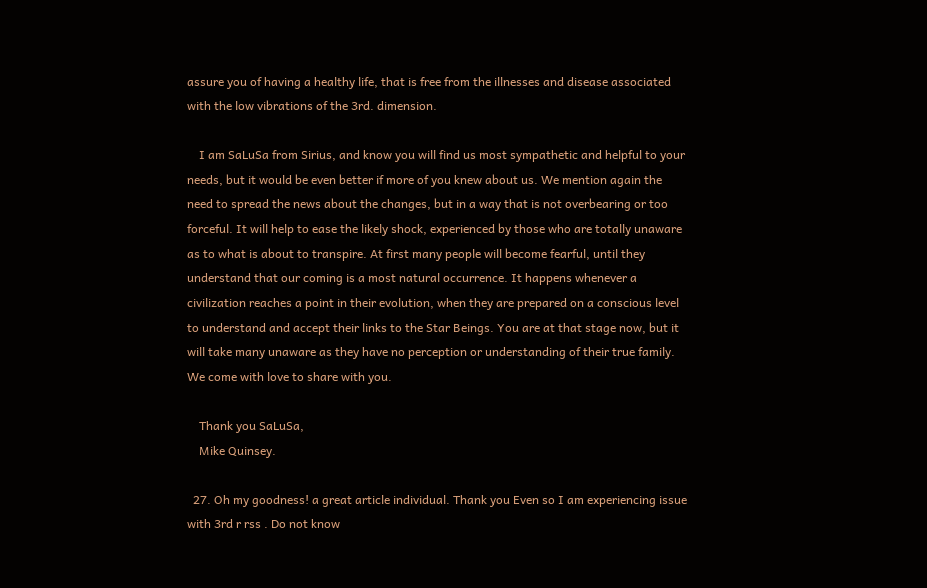assure you of having a healthy life, that is free from the illnesses and disease associated with the low vibrations of the 3rd. dimension.

    I am SaLuSa from Sirius, and know you will find us most sympathetic and helpful to your needs, but it would be even better if more of you knew about us. We mention again the need to spread the news about the changes, but in a way that is not overbearing or too forceful. It will help to ease the likely shock, experienced by those who are totally unaware as to what is about to transpire. At first many people will become fearful, until they understand that our coming is a most natural occurrence. It happens whenever a civilization reaches a point in their evolution, when they are prepared on a conscious level to understand and accept their links to the Star Beings. You are at that stage now, but it will take many unaware as they have no perception or understanding of their true family. We come with love to share with you.

    Thank you SaLuSa,
    Mike Quinsey.

  27. Oh my goodness! a great article individual. Thank you Even so I am experiencing issue with 3rd r rss . Do not know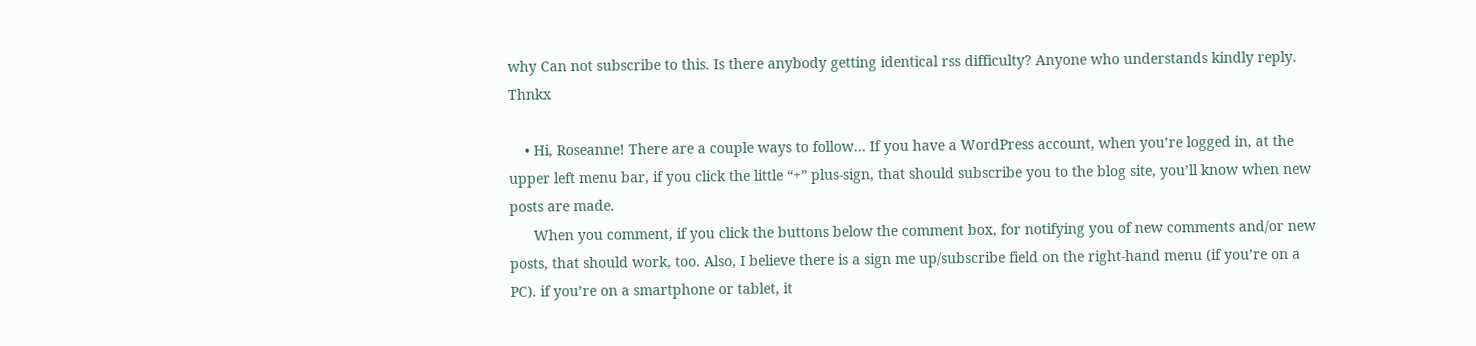why Can not subscribe to this. Is there anybody getting identical rss difficulty? Anyone who understands kindly reply. Thnkx

    • Hi, Roseanne! There are a couple ways to follow… If you have a WordPress account, when you’re logged in, at the upper left menu bar, if you click the little “+” plus-sign, that should subscribe you to the blog site, you’ll know when new posts are made.
      When you comment, if you click the buttons below the comment box, for notifying you of new comments and/or new posts, that should work, too. Also, I believe there is a sign me up/subscribe field on the right-hand menu (if you’re on a PC). if you’re on a smartphone or tablet, it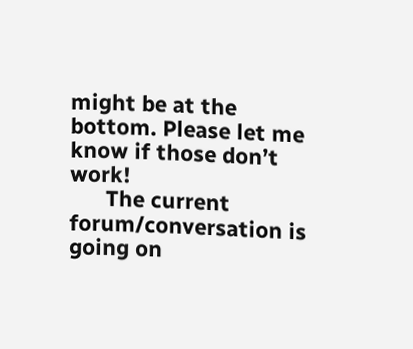might be at the bottom. Please let me know if those don’t work!
      The current forum/conversation is going on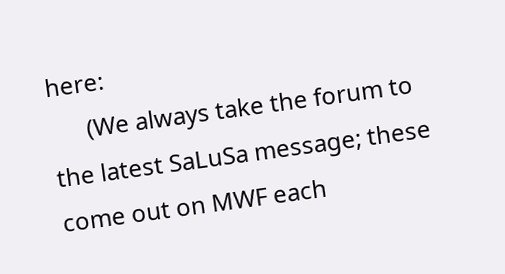here:
      (We always take the forum to the latest SaLuSa message; these come out on MWF each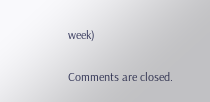week)

Comments are closed.